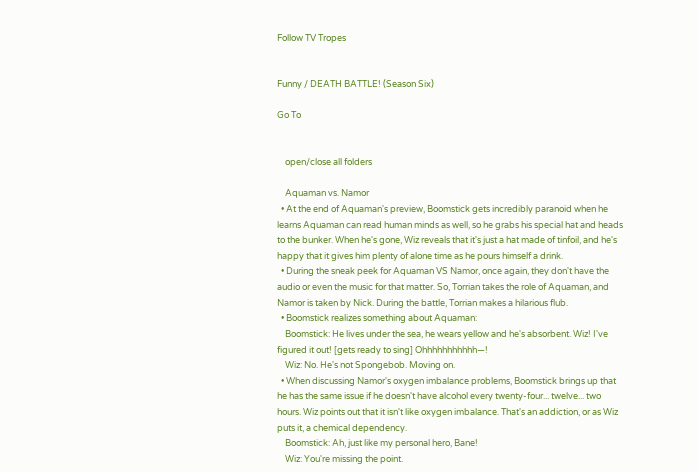Follow TV Tropes


Funny / DEATH BATTLE! (Season Six)

Go To


    open/close all folders

    Aquaman vs. Namor
  • At the end of Aquaman's preview, Boomstick gets incredibly paranoid when he learns Aquaman can read human minds as well, so he grabs his special hat and heads to the bunker. When he's gone, Wiz reveals that it's just a hat made of tinfoil, and he's happy that it gives him plenty of alone time as he pours himself a drink.
  • During the sneak peek for Aquaman VS Namor, once again, they don't have the audio or even the music for that matter. So, Torrian takes the role of Aquaman, and Namor is taken by Nick. During the battle, Torrian makes a hilarious flub.
  • Boomstick realizes something about Aquaman:
    Boomstick: He lives under the sea, he wears yellow and he's absorbent. Wiz! I've figured it out! [gets ready to sing] Ohhhhhhhhhhh—!
    Wiz: No. He's not Spongebob. Moving on.
  • When discussing Namor's oxygen imbalance problems, Boomstick brings up that he has the same issue if he doesn't have alcohol every twenty-four... twelve... two hours. Wiz points out that it isn't like oxygen imbalance. That's an addiction, or as Wiz puts it, a chemical dependency.
    Boomstick: Ah, just like my personal hero, Bane!
    Wiz: You're missing the point.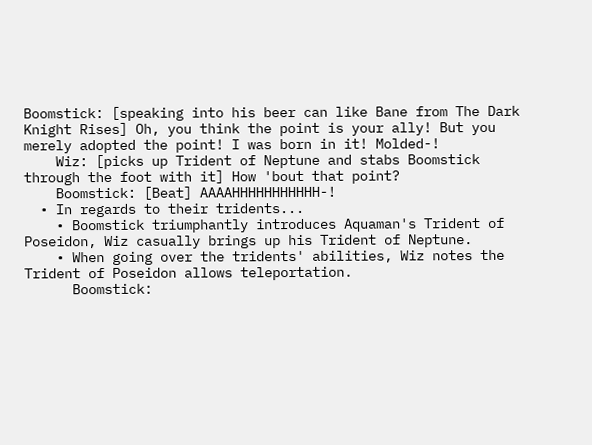Boomstick: [speaking into his beer can like Bane from The Dark Knight Rises] Oh, you think the point is your ally! But you merely adopted the point! I was born in it! Molded-!
    Wiz: [picks up Trident of Neptune and stabs Boomstick through the foot with it] How 'bout that point?
    Boomstick: [Beat] AAAAHHHHHHHHHHH-!
  • In regards to their tridents...
    • Boomstick triumphantly introduces Aquaman's Trident of Poseidon, Wiz casually brings up his Trident of Neptune.
    • When going over the tridents' abilities, Wiz notes the Trident of Poseidon allows teleportation.
      Boomstick: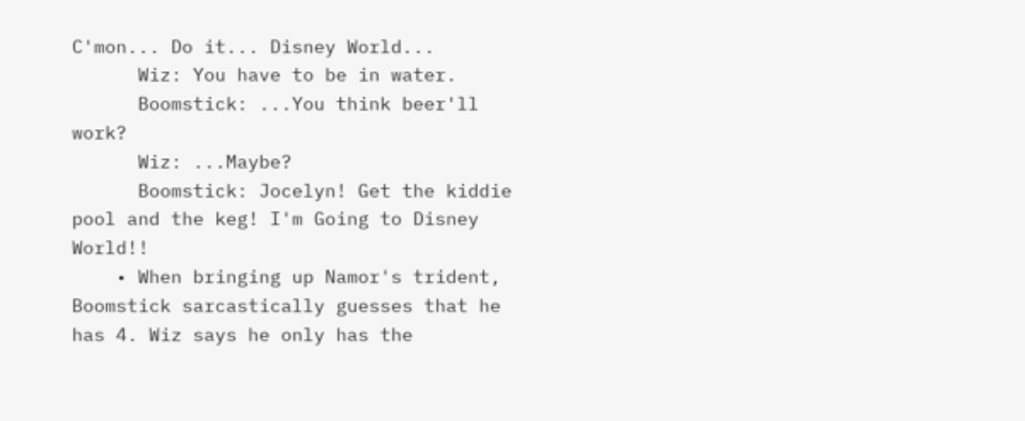C'mon... Do it... Disney World...
      Wiz: You have to be in water.
      Boomstick: ...You think beer'll work?
      Wiz: ...Maybe?
      Boomstick: Jocelyn! Get the kiddie pool and the keg! I'm Going to Disney World!!
    • When bringing up Namor's trident, Boomstick sarcastically guesses that he has 4. Wiz says he only has the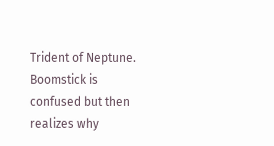Trident of Neptune. Boomstick is confused but then realizes why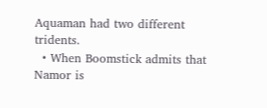Aquaman had two different tridents.
  • When Boomstick admits that Namor is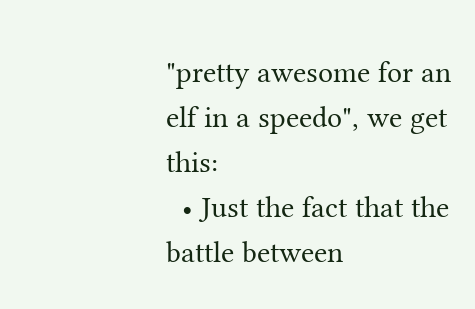"pretty awesome for an elf in a speedo", we get this:
  • Just the fact that the battle between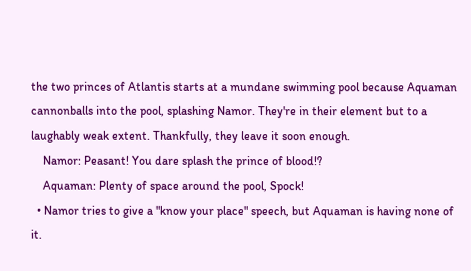the two princes of Atlantis starts at a mundane swimming pool because Aquaman cannonballs into the pool, splashing Namor. They're in their element but to a laughably weak extent. Thankfully, they leave it soon enough.
    Namor: Peasant! You dare splash the prince of blood!?
    Aquaman: Plenty of space around the pool, Spock!
  • Namor tries to give a "know your place" speech, but Aquaman is having none of it.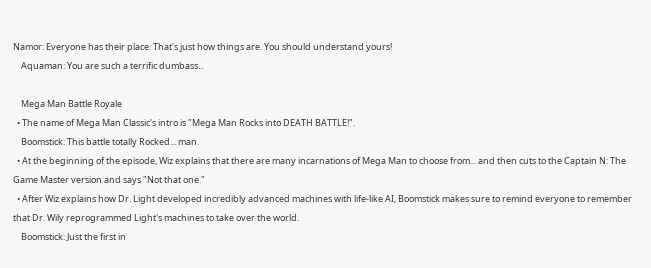Namor: Everyone has their place. That's just how things are. You should understand yours!
    Aquaman: You are such a terrific dumbass...

    Mega Man Battle Royale
  • The name of Mega Man Classic's intro is "Mega Man Rocks into DEATH BATTLE!".
    Boomstick: This battle totally Rocked... man.
  • At the beginning of the episode, Wiz explains that there are many incarnations of Mega Man to choose from... and then cuts to the Captain N: The Game Master version and says "Not that one."
  • After Wiz explains how Dr. Light developed incredibly advanced machines with life-like AI, Boomstick makes sure to remind everyone to remember that Dr. Wily reprogrammed Light's machines to take over the world.
    Boomstick: Just the first in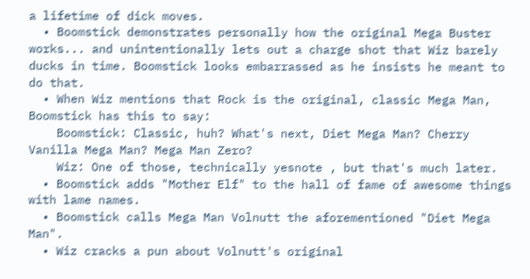a lifetime of dick moves.
  • Boomstick demonstrates personally how the original Mega Buster works... and unintentionally lets out a charge shot that Wiz barely ducks in time. Boomstick looks embarrassed as he insists he meant to do that.
  • When Wiz mentions that Rock is the original, classic Mega Man, Boomstick has this to say:
    Boomstick: Classic, huh? What's next, Diet Mega Man? Cherry Vanilla Mega Man? Mega Man Zero?
    Wiz: One of those, technically yesnote , but that's much later.
  • Boomstick adds "Mother Elf" to the hall of fame of awesome things with lame names.
  • Boomstick calls Mega Man Volnutt the aforementioned "Diet Mega Man".
  • Wiz cracks a pun about Volnutt's original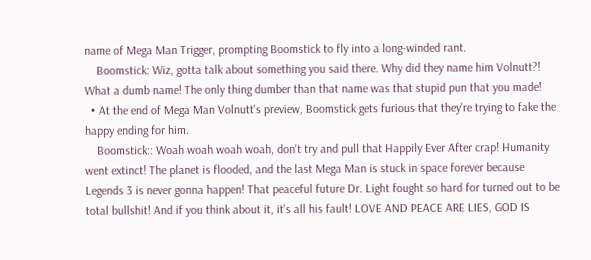name of Mega Man Trigger, prompting Boomstick to fly into a long-winded rant.
    Boomstick: Wiz, gotta talk about something you said there. Why did they name him Volnutt?! What a dumb name! The only thing dumber than that name was that stupid pun that you made!
  • At the end of Mega Man Volnutt's preview, Boomstick gets furious that they're trying to fake the happy ending for him.
    Boomstick:: Woah woah woah woah, don't try and pull that Happily Ever After crap! Humanity went extinct! The planet is flooded, and the last Mega Man is stuck in space forever because Legends 3 is never gonna happen! That peaceful future Dr. Light fought so hard for turned out to be total bullshit! And if you think about it, it's all his fault! LOVE AND PEACE ARE LIES, GOD IS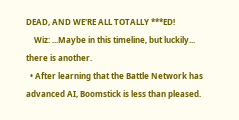DEAD, AND WE'RE ALL TOTALLY ***ED!
    Wiz: ...Maybe in this timeline, but luckily... there is another.
  • After learning that the Battle Network has advanced AI, Boomstick is less than pleased.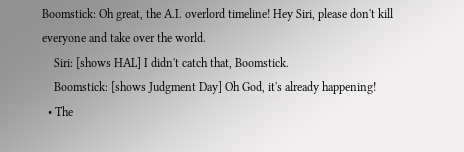Boomstick: Oh great, the A.I. overlord timeline! Hey Siri, please don't kill everyone and take over the world.
    Siri: [shows HAL] I didn't catch that, Boomstick.
    Boomstick: [shows Judgment Day] Oh God, it's already happening!
  • The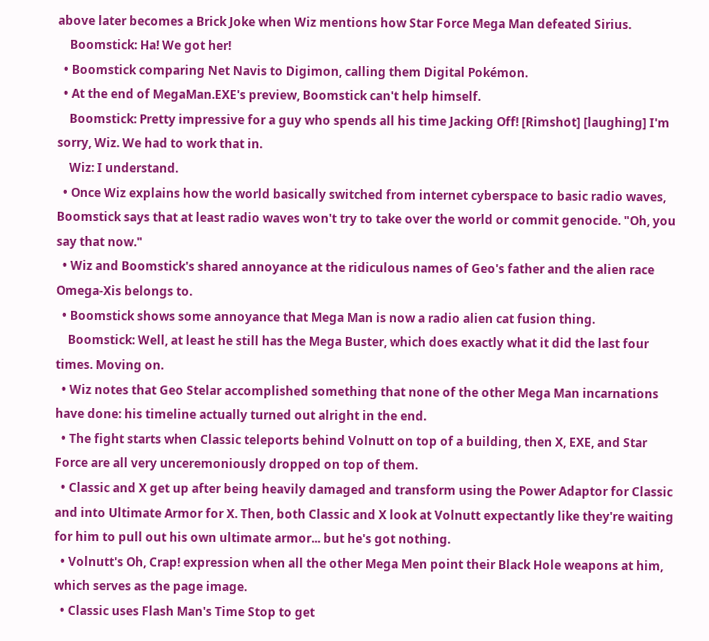above later becomes a Brick Joke when Wiz mentions how Star Force Mega Man defeated Sirius.
    Boomstick: Ha! We got her!
  • Boomstick comparing Net Navis to Digimon, calling them Digital Pokémon.
  • At the end of MegaMan.EXE's preview, Boomstick can't help himself.
    Boomstick: Pretty impressive for a guy who spends all his time Jacking Off! [Rimshot] [laughing] I'm sorry, Wiz. We had to work that in.
    Wiz: I understand.
  • Once Wiz explains how the world basically switched from internet cyberspace to basic radio waves, Boomstick says that at least radio waves won't try to take over the world or commit genocide. "Oh, you say that now."
  • Wiz and Boomstick's shared annoyance at the ridiculous names of Geo's father and the alien race Omega-Xis belongs to.
  • Boomstick shows some annoyance that Mega Man is now a radio alien cat fusion thing.
    Boomstick: Well, at least he still has the Mega Buster, which does exactly what it did the last four times. Moving on.
  • Wiz notes that Geo Stelar accomplished something that none of the other Mega Man incarnations have done: his timeline actually turned out alright in the end.
  • The fight starts when Classic teleports behind Volnutt on top of a building, then X, EXE, and Star Force are all very unceremoniously dropped on top of them.
  • Classic and X get up after being heavily damaged and transform using the Power Adaptor for Classic and into Ultimate Armor for X. Then, both Classic and X look at Volnutt expectantly like they're waiting for him to pull out his own ultimate armor... but he's got nothing.
  • Volnutt's Oh, Crap! expression when all the other Mega Men point their Black Hole weapons at him, which serves as the page image.
  • Classic uses Flash Man's Time Stop to get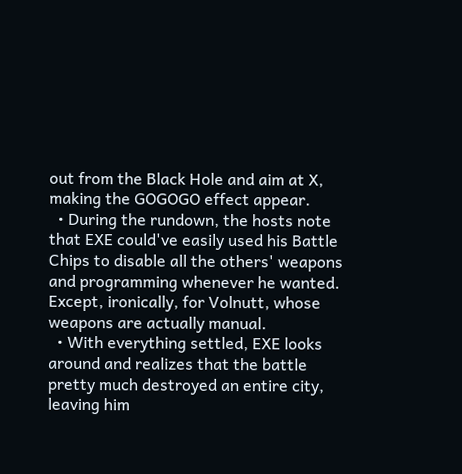out from the Black Hole and aim at X, making the GOGOGO effect appear.
  • During the rundown, the hosts note that EXE could've easily used his Battle Chips to disable all the others' weapons and programming whenever he wanted. Except, ironically, for Volnutt, whose weapons are actually manual.
  • With everything settled, EXE looks around and realizes that the battle pretty much destroyed an entire city, leaving him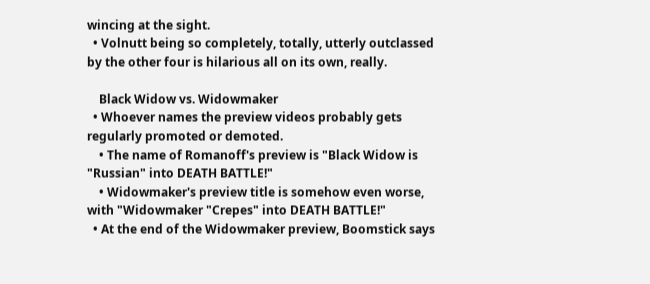wincing at the sight.
  • Volnutt being so completely, totally, utterly outclassed by the other four is hilarious all on its own, really.

    Black Widow vs. Widowmaker
  • Whoever names the preview videos probably gets regularly promoted or demoted.
    • The name of Romanoff's preview is "Black Widow is "Russian" into DEATH BATTLE!"
    • Widowmaker's preview title is somehow even worse, with "Widowmaker "Crepes" into DEATH BATTLE!"
  • At the end of the Widowmaker preview, Boomstick says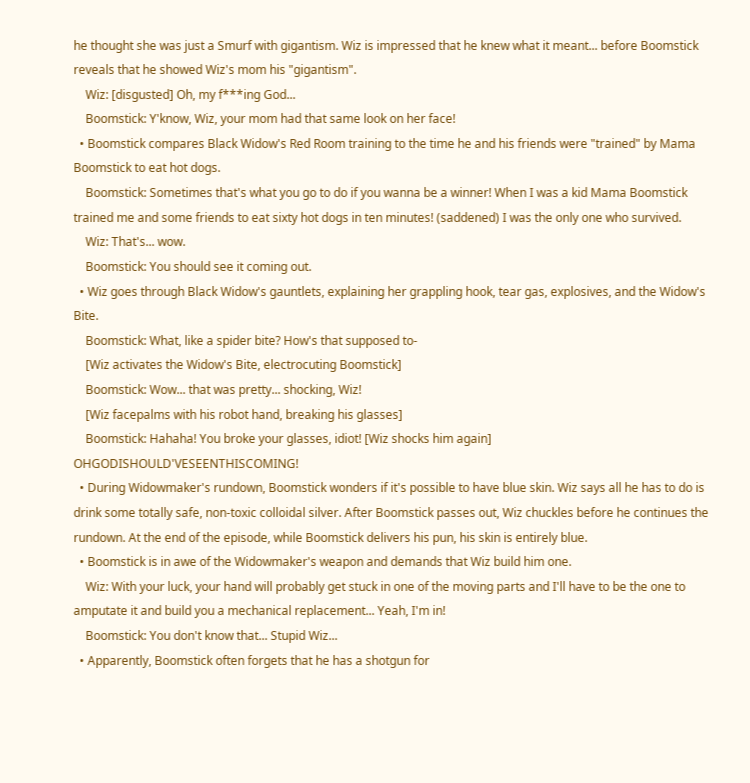he thought she was just a Smurf with gigantism. Wiz is impressed that he knew what it meant... before Boomstick reveals that he showed Wiz's mom his "gigantism".
    Wiz: [disgusted] Oh, my f***ing God...
    Boomstick: Y'know, Wiz, your mom had that same look on her face!
  • Boomstick compares Black Widow's Red Room training to the time he and his friends were "trained" by Mama Boomstick to eat hot dogs.
    Boomstick: Sometimes that's what you go to do if you wanna be a winner! When I was a kid Mama Boomstick trained me and some friends to eat sixty hot dogs in ten minutes! (saddened) I was the only one who survived.
    Wiz: That's... wow.
    Boomstick: You should see it coming out.
  • Wiz goes through Black Widow's gauntlets, explaining her grappling hook, tear gas, explosives, and the Widow's Bite.
    Boomstick: What, like a spider bite? How's that supposed to-
    [Wiz activates the Widow's Bite, electrocuting Boomstick]
    Boomstick: Wow... that was pretty... shocking, Wiz!
    [Wiz facepalms with his robot hand, breaking his glasses]
    Boomstick: Hahaha! You broke your glasses, idiot! [Wiz shocks him again] OHGODISHOULD'VESEENTHISCOMING!
  • During Widowmaker's rundown, Boomstick wonders if it's possible to have blue skin. Wiz says all he has to do is drink some totally safe, non-toxic colloidal silver. After Boomstick passes out, Wiz chuckles before he continues the rundown. At the end of the episode, while Boomstick delivers his pun, his skin is entirely blue.
  • Boomstick is in awe of the Widowmaker's weapon and demands that Wiz build him one.
    Wiz: With your luck, your hand will probably get stuck in one of the moving parts and I'll have to be the one to amputate it and build you a mechanical replacement... Yeah, I'm in!
    Boomstick: You don't know that... Stupid Wiz...
  • Apparently, Boomstick often forgets that he has a shotgun for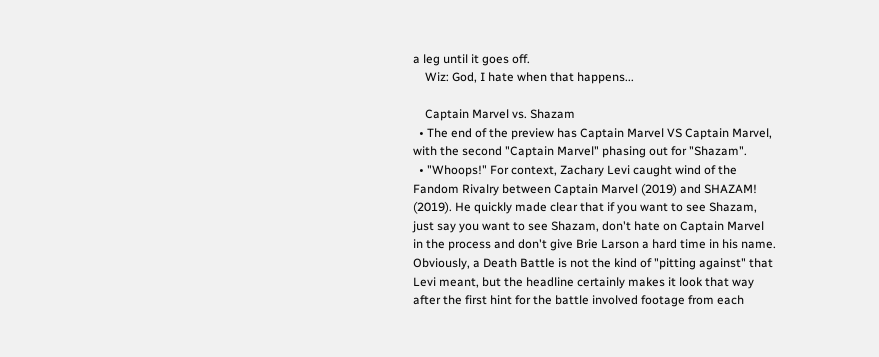a leg until it goes off.
    Wiz: God, I hate when that happens...

    Captain Marvel vs. Shazam
  • The end of the preview has Captain Marvel VS Captain Marvel, with the second "Captain Marvel" phasing out for "Shazam".
  • "Whoops!" For context, Zachary Levi caught wind of the Fandom Rivalry between Captain Marvel (2019) and SHAZAM! (2019). He quickly made clear that if you want to see Shazam, just say you want to see Shazam, don't hate on Captain Marvel in the process and don't give Brie Larson a hard time in his name. Obviously, a Death Battle is not the kind of "pitting against" that Levi meant, but the headline certainly makes it look that way after the first hint for the battle involved footage from each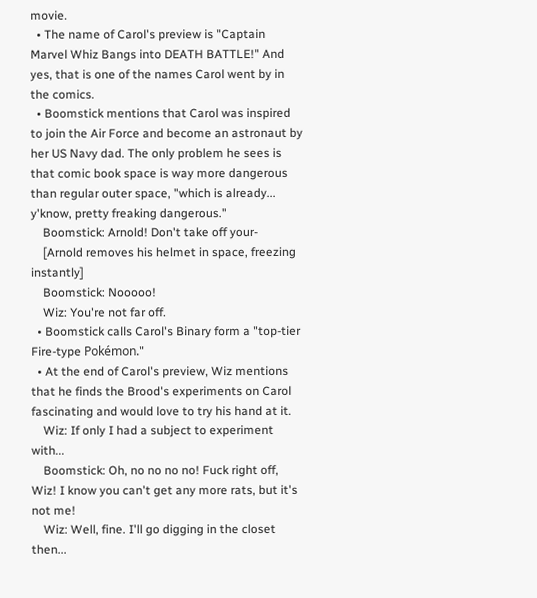movie.
  • The name of Carol's preview is "Captain Marvel Whiz Bangs into DEATH BATTLE!" And yes, that is one of the names Carol went by in the comics.
  • Boomstick mentions that Carol was inspired to join the Air Force and become an astronaut by her US Navy dad. The only problem he sees is that comic book space is way more dangerous than regular outer space, "which is already... y'know, pretty freaking dangerous."
    Boomstick: Arnold! Don't take off your-
    [Arnold removes his helmet in space, freezing instantly]
    Boomstick: Nooooo!
    Wiz: You're not far off.
  • Boomstick calls Carol's Binary form a "top-tier Fire-type Pokémon."
  • At the end of Carol's preview, Wiz mentions that he finds the Brood's experiments on Carol fascinating and would love to try his hand at it.
    Wiz: If only I had a subject to experiment with...
    Boomstick: Oh, no no no no! Fuck right off, Wiz! I know you can't get any more rats, but it's not me!
    Wiz: Well, fine. I'll go digging in the closet then...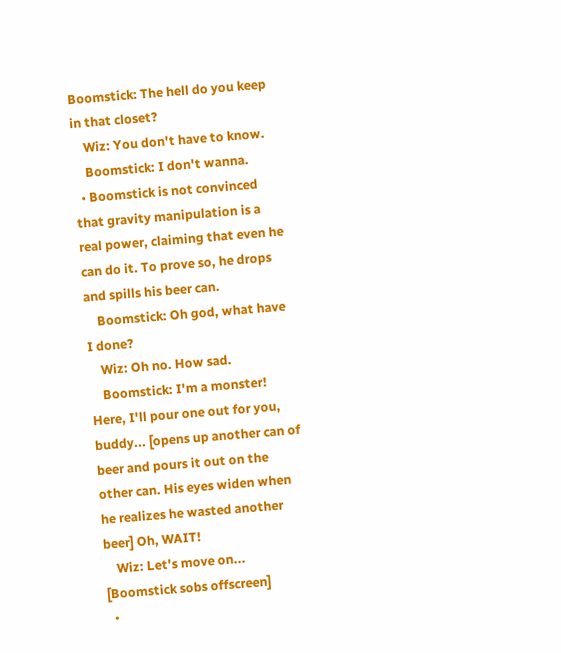Boomstick: The hell do you keep in that closet?
    Wiz: You don't have to know.
    Boomstick: I don't wanna.
  • Boomstick is not convinced that gravity manipulation is a real power, claiming that even he can do it. To prove so, he drops and spills his beer can.
    Boomstick: Oh god, what have I done?
    Wiz: Oh no. How sad.
    Boomstick: I'm a monster! Here, I'll pour one out for you, buddy... [opens up another can of beer and pours it out on the other can. His eyes widen when he realizes he wasted another beer] Oh, WAIT!
    Wiz: Let's move on... [Boomstick sobs offscreen]
  •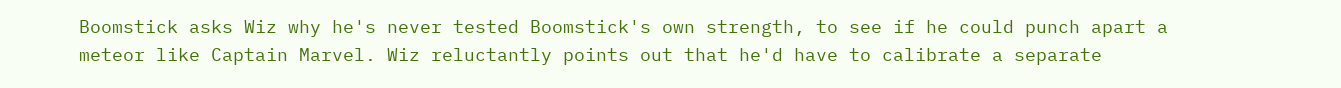Boomstick asks Wiz why he's never tested Boomstick's own strength, to see if he could punch apart a meteor like Captain Marvel. Wiz reluctantly points out that he'd have to calibrate a separate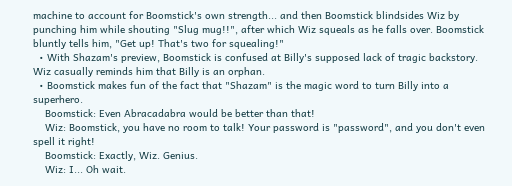machine to account for Boomstick's own strength... and then Boomstick blindsides Wiz by punching him while shouting "Slug mug!!", after which Wiz squeals as he falls over. Boomstick bluntly tells him, "Get up! That's two for squealing!"
  • With Shazam's preview, Boomstick is confused at Billy's supposed lack of tragic backstory. Wiz casually reminds him that Billy is an orphan.
  • Boomstick makes fun of the fact that "Shazam" is the magic word to turn Billy into a superhero.
    Boomstick: Even Abracadabra would be better than that!
    Wiz: Boomstick, you have no room to talk! Your password is "password", and you don't even spell it right!
    Boomstick: Exactly, Wiz. Genius.
    Wiz: I... Oh wait.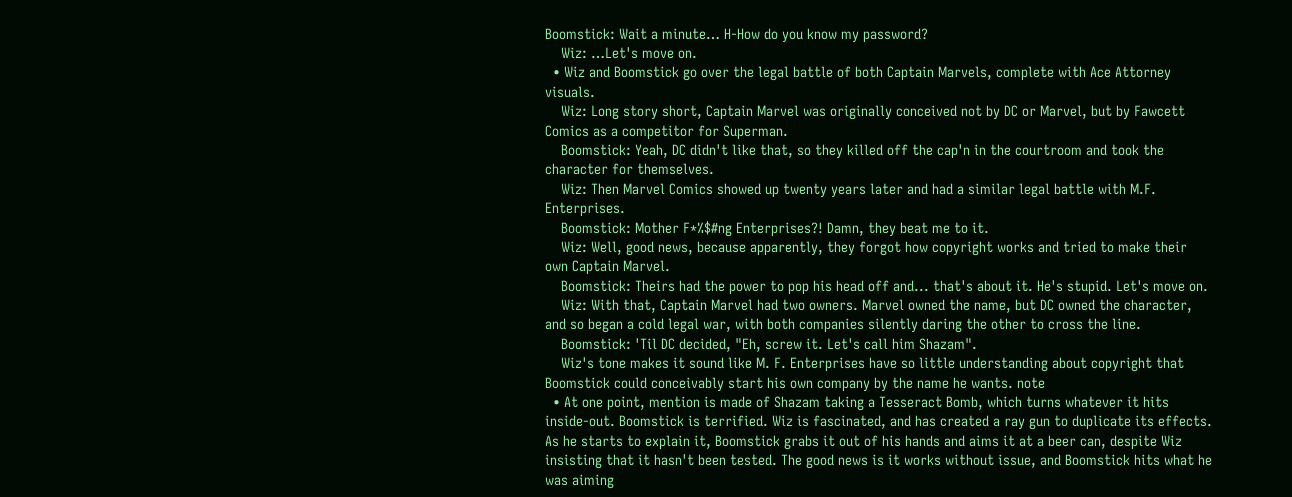Boomstick: Wait a minute… H-How do you know my password?
    Wiz: …Let's move on.
  • Wiz and Boomstick go over the legal battle of both Captain Marvels, complete with Ace Attorney visuals.
    Wiz: Long story short, Captain Marvel was originally conceived not by DC or Marvel, but by Fawcett Comics as a competitor for Superman.
    Boomstick: Yeah, DC didn't like that, so they killed off the cap'n in the courtroom and took the character for themselves.
    Wiz: Then Marvel Comics showed up twenty years later and had a similar legal battle with M.F. Enterprises.
    Boomstick: Mother F*%$#ng Enterprises?! Damn, they beat me to it.
    Wiz: Well, good news, because apparently, they forgot how copyright works and tried to make their own Captain Marvel.
    Boomstick: Theirs had the power to pop his head off and... that's about it. He's stupid. Let's move on.
    Wiz: With that, Captain Marvel had two owners. Marvel owned the name, but DC owned the character, and so began a cold legal war, with both companies silently daring the other to cross the line.
    Boomstick: 'Til DC decided, "Eh, screw it. Let's call him Shazam".
    Wiz's tone makes it sound like M. F. Enterprises have so little understanding about copyright that Boomstick could conceivably start his own company by the name he wants. note
  • At one point, mention is made of Shazam taking a Tesseract Bomb, which turns whatever it hits inside-out. Boomstick is terrified. Wiz is fascinated, and has created a ray gun to duplicate its effects. As he starts to explain it, Boomstick grabs it out of his hands and aims it at a beer can, despite Wiz insisting that it hasn't been tested. The good news is it works without issue, and Boomstick hits what he was aiming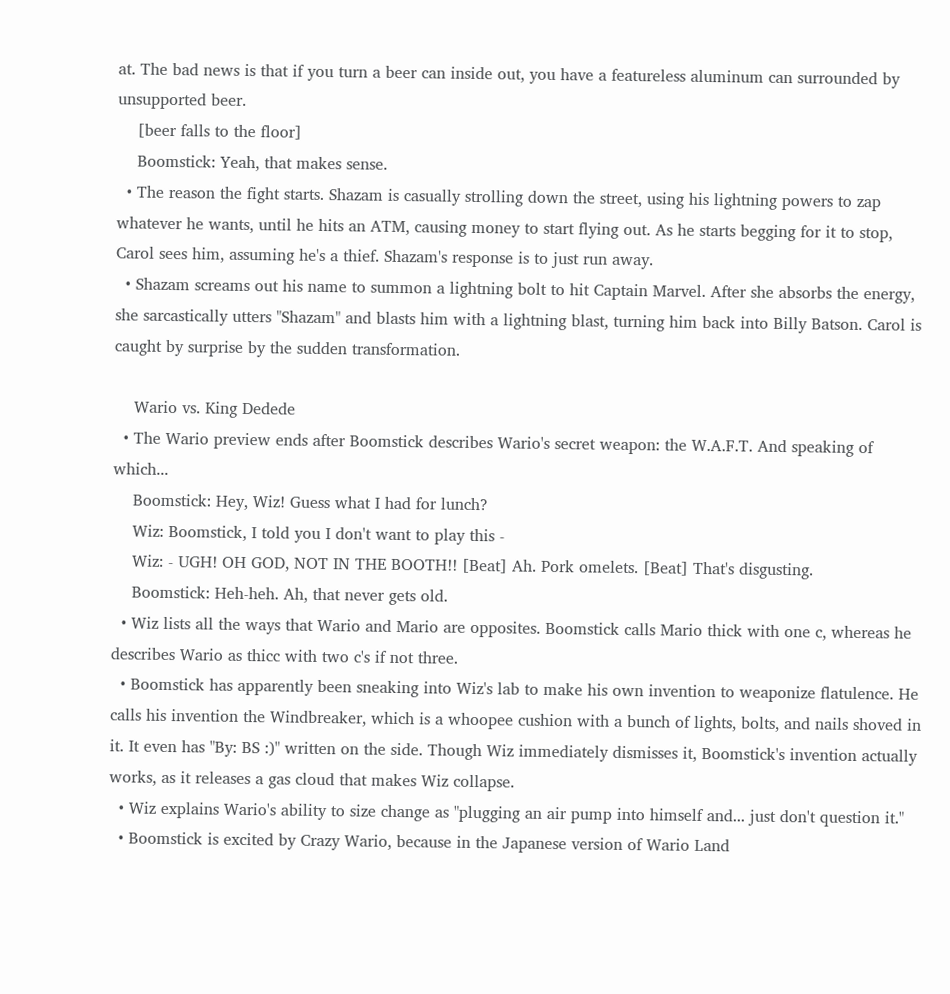at. The bad news is that if you turn a beer can inside out, you have a featureless aluminum can surrounded by unsupported beer.
    [beer falls to the floor]
    Boomstick: Yeah, that makes sense.
  • The reason the fight starts. Shazam is casually strolling down the street, using his lightning powers to zap whatever he wants, until he hits an ATM, causing money to start flying out. As he starts begging for it to stop, Carol sees him, assuming he's a thief. Shazam's response is to just run away.
  • Shazam screams out his name to summon a lightning bolt to hit Captain Marvel. After she absorbs the energy, she sarcastically utters "Shazam" and blasts him with a lightning blast, turning him back into Billy Batson. Carol is caught by surprise by the sudden transformation.

    Wario vs. King Dedede
  • The Wario preview ends after Boomstick describes Wario's secret weapon: the W.A.F.T. And speaking of which...
    Boomstick: Hey, Wiz! Guess what I had for lunch?
    Wiz: Boomstick, I told you I don't want to play this -
    Wiz: - UGH! OH GOD, NOT IN THE BOOTH!! [Beat] Ah. Pork omelets. [Beat] That's disgusting.
    Boomstick: Heh-heh. Ah, that never gets old.
  • Wiz lists all the ways that Wario and Mario are opposites. Boomstick calls Mario thick with one c, whereas he describes Wario as thicc with two c's if not three.
  • Boomstick has apparently been sneaking into Wiz's lab to make his own invention to weaponize flatulence. He calls his invention the Windbreaker, which is a whoopee cushion with a bunch of lights, bolts, and nails shoved in it. It even has "By: BS :)" written on the side. Though Wiz immediately dismisses it, Boomstick's invention actually works, as it releases a gas cloud that makes Wiz collapse.
  • Wiz explains Wario's ability to size change as "plugging an air pump into himself and... just don't question it."
  • Boomstick is excited by Crazy Wario, because in the Japanese version of Wario Land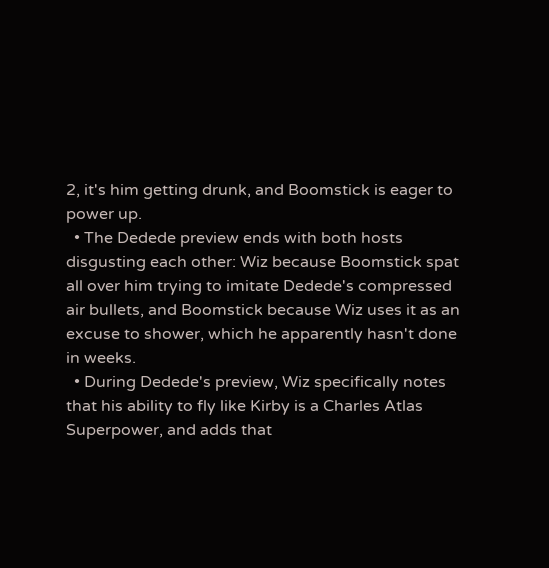2, it's him getting drunk, and Boomstick is eager to power up.
  • The Dedede preview ends with both hosts disgusting each other: Wiz because Boomstick spat all over him trying to imitate Dedede's compressed air bullets, and Boomstick because Wiz uses it as an excuse to shower, which he apparently hasn't done in weeks.
  • During Dedede's preview, Wiz specifically notes that his ability to fly like Kirby is a Charles Atlas Superpower, and adds that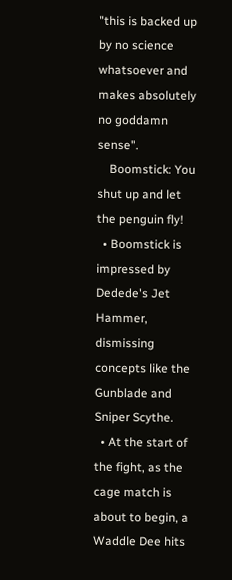"this is backed up by no science whatsoever and makes absolutely no goddamn sense".
    Boomstick: You shut up and let the penguin fly!
  • Boomstick is impressed by Dedede's Jet Hammer, dismissing concepts like the Gunblade and Sniper Scythe.
  • At the start of the fight, as the cage match is about to begin, a Waddle Dee hits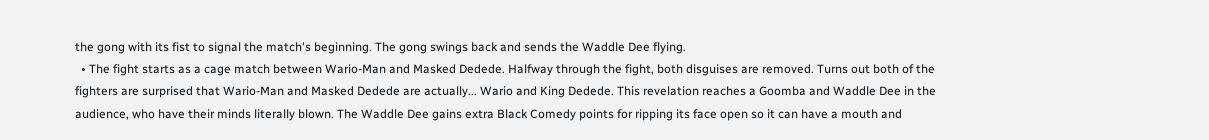the gong with its fist to signal the match's beginning. The gong swings back and sends the Waddle Dee flying.
  • The fight starts as a cage match between Wario-Man and Masked Dedede. Halfway through the fight, both disguises are removed. Turns out both of the fighters are surprised that Wario-Man and Masked Dedede are actually... Wario and King Dedede. This revelation reaches a Goomba and Waddle Dee in the audience, who have their minds literally blown. The Waddle Dee gains extra Black Comedy points for ripping its face open so it can have a mouth and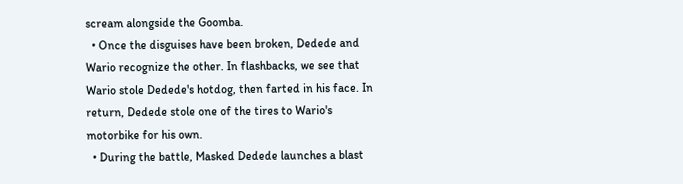scream alongside the Goomba.
  • Once the disguises have been broken, Dedede and Wario recognize the other. In flashbacks, we see that Wario stole Dedede's hotdog, then farted in his face. In return, Dedede stole one of the tires to Wario's motorbike for his own.
  • During the battle, Masked Dedede launches a blast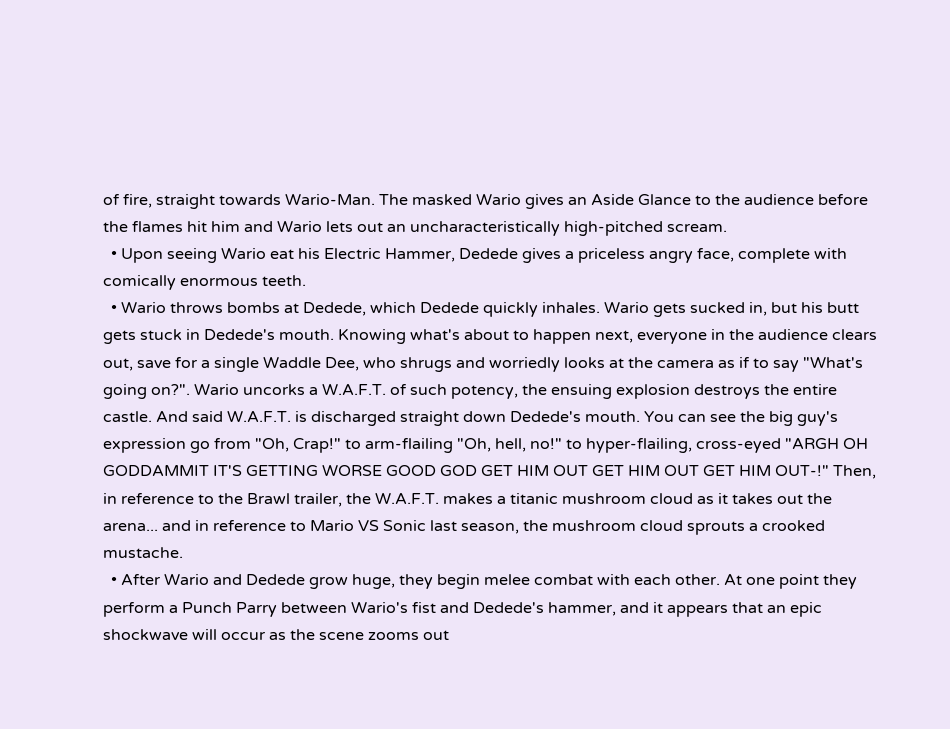of fire, straight towards Wario-Man. The masked Wario gives an Aside Glance to the audience before the flames hit him and Wario lets out an uncharacteristically high-pitched scream.
  • Upon seeing Wario eat his Electric Hammer, Dedede gives a priceless angry face, complete with comically enormous teeth.
  • Wario throws bombs at Dedede, which Dedede quickly inhales. Wario gets sucked in, but his butt gets stuck in Dedede's mouth. Knowing what's about to happen next, everyone in the audience clears out, save for a single Waddle Dee, who shrugs and worriedly looks at the camera as if to say "What's going on?". Wario uncorks a W.A.F.T. of such potency, the ensuing explosion destroys the entire castle. And said W.A.F.T. is discharged straight down Dedede's mouth. You can see the big guy's expression go from "Oh, Crap!" to arm-flailing "Oh, hell, no!" to hyper-flailing, cross-eyed "ARGH OH GODDAMMIT IT'S GETTING WORSE GOOD GOD GET HIM OUT GET HIM OUT GET HIM OUT-!" Then, in reference to the Brawl trailer, the W.A.F.T. makes a titanic mushroom cloud as it takes out the arena... and in reference to Mario VS Sonic last season, the mushroom cloud sprouts a crooked mustache.
  • After Wario and Dedede grow huge, they begin melee combat with each other. At one point they perform a Punch Parry between Wario's fist and Dedede's hammer, and it appears that an epic shockwave will occur as the scene zooms out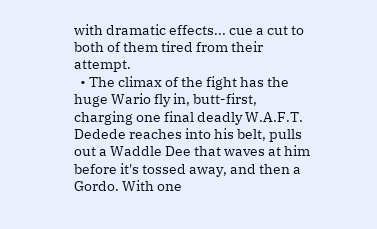with dramatic effects... cue a cut to both of them tired from their attempt.
  • The climax of the fight has the huge Wario fly in, butt-first, charging one final deadly W.A.F.T. Dedede reaches into his belt, pulls out a Waddle Dee that waves at him before it's tossed away, and then a Gordo. With one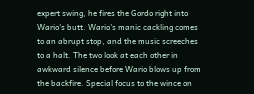expert swing, he fires the Gordo right into Wario's butt. Wario's manic cackling comes to an abrupt stop, and the music screeches to a halt. The two look at each other in awkward silence before Wario blows up from the backfire. Special focus to the wince on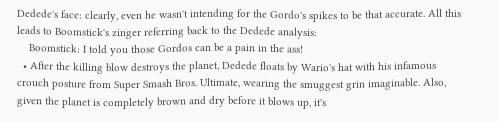Dedede's face: clearly, even he wasn't intending for the Gordo's spikes to be that accurate. All this leads to Boomstick's zinger referring back to the Dedede analysis:
    Boomstick: I told you those Gordos can be a pain in the ass!
  • After the killing blow destroys the planet, Dedede floats by Wario's hat with his infamous crouch posture from Super Smash Bros. Ultimate, wearing the smuggest grin imaginable. Also, given the planet is completely brown and dry before it blows up, it's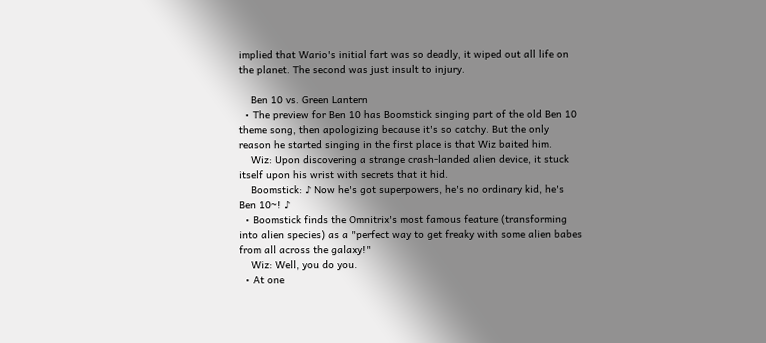implied that Wario's initial fart was so deadly, it wiped out all life on the planet. The second was just insult to injury.

    Ben 10 vs. Green Lantern
  • The preview for Ben 10 has Boomstick singing part of the old Ben 10 theme song, then apologizing because it's so catchy. But the only reason he started singing in the first place is that Wiz baited him.
    Wiz: Upon discovering a strange crash-landed alien device, it stuck itself upon his wrist with secrets that it hid.
    Boomstick: ♪ Now he's got superpowers, he's no ordinary kid, he's Ben 10~! ♪
  • Boomstick finds the Omnitrix's most famous feature (transforming into alien species) as a "perfect way to get freaky with some alien babes from all across the galaxy!"
    Wiz: Well, you do you.
  • At one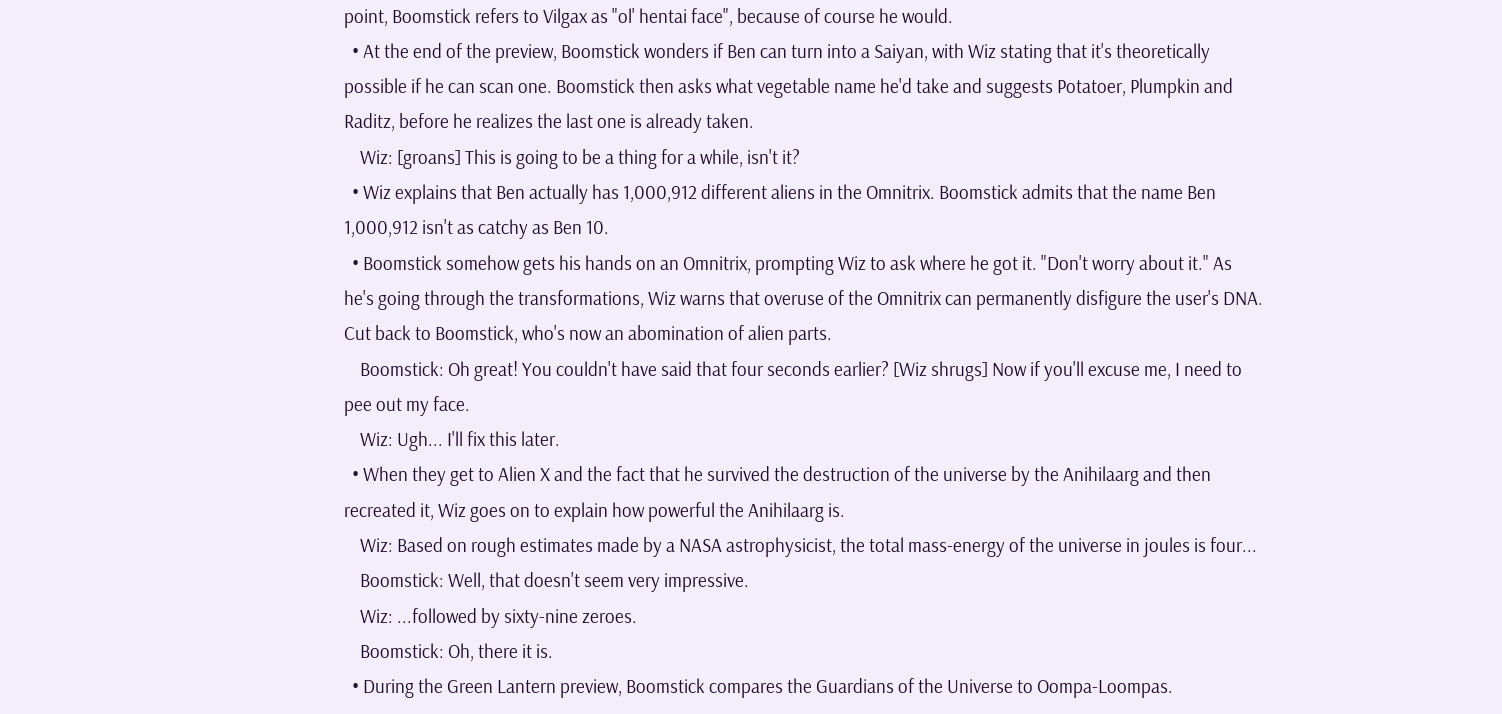point, Boomstick refers to Vilgax as "ol' hentai face", because of course he would.
  • At the end of the preview, Boomstick wonders if Ben can turn into a Saiyan, with Wiz stating that it's theoretically possible if he can scan one. Boomstick then asks what vegetable name he'd take and suggests Potatoer, Plumpkin and Raditz, before he realizes the last one is already taken.
    Wiz: [groans] This is going to be a thing for a while, isn't it?
  • Wiz explains that Ben actually has 1,000,912 different aliens in the Omnitrix. Boomstick admits that the name Ben 1,000,912 isn't as catchy as Ben 10.
  • Boomstick somehow gets his hands on an Omnitrix, prompting Wiz to ask where he got it. "Don't worry about it." As he's going through the transformations, Wiz warns that overuse of the Omnitrix can permanently disfigure the user's DNA. Cut back to Boomstick, who's now an abomination of alien parts.
    Boomstick: Oh great! You couldn't have said that four seconds earlier? [Wiz shrugs] Now if you'll excuse me, I need to pee out my face.
    Wiz: Ugh... I'll fix this later.
  • When they get to Alien X and the fact that he survived the destruction of the universe by the Anihilaarg and then recreated it, Wiz goes on to explain how powerful the Anihilaarg is.
    Wiz: Based on rough estimates made by a NASA astrophysicist, the total mass-energy of the universe in joules is four...
    Boomstick: Well, that doesn't seem very impressive.
    Wiz: ...followed by sixty-nine zeroes.
    Boomstick: Oh, there it is.
  • During the Green Lantern preview, Boomstick compares the Guardians of the Universe to Oompa-Loompas.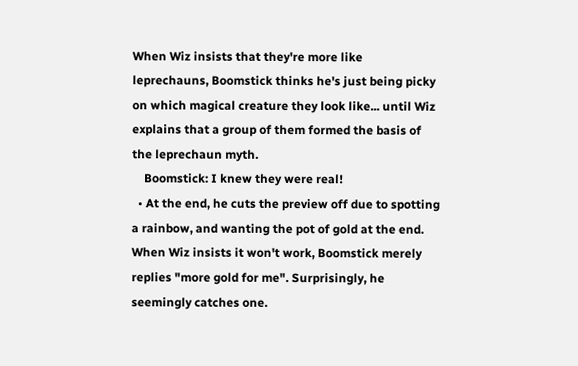When Wiz insists that they're more like leprechauns, Boomstick thinks he's just being picky on which magical creature they look like... until Wiz explains that a group of them formed the basis of the leprechaun myth.
    Boomstick: I knew they were real!
  • At the end, he cuts the preview off due to spotting a rainbow, and wanting the pot of gold at the end. When Wiz insists it won't work, Boomstick merely replies "more gold for me". Surprisingly, he seemingly catches one.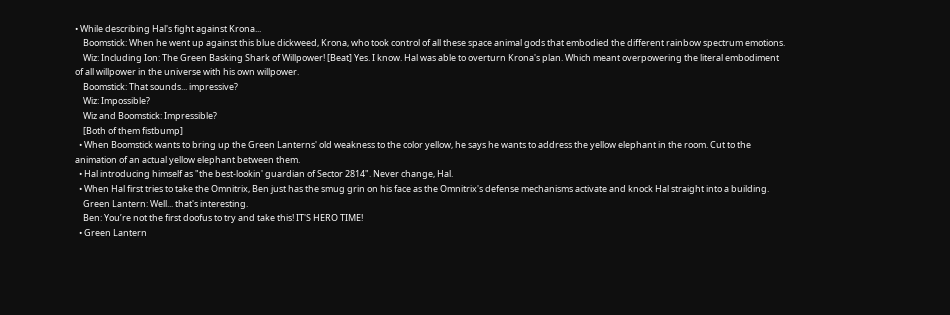• While describing Hal's fight against Krona...
    Boomstick: When he went up against this blue dickweed, Krona, who took control of all these space animal gods that embodied the different rainbow spectrum emotions.
    Wiz: Including Ion: The Green Basking Shark of Willpower! [Beat] Yes. I know. Hal was able to overturn Krona's plan. Which meant overpowering the literal embodiment of all willpower in the universe with his own willpower.
    Boomstick: That sounds... impressive?
    Wiz: Impossible?
    Wiz and Boomstick: Impressible?
    [Both of them fistbump]
  • When Boomstick wants to bring up the Green Lanterns' old weakness to the color yellow, he says he wants to address the yellow elephant in the room. Cut to the animation of an actual yellow elephant between them.
  • Hal introducing himself as "the best-lookin' guardian of Sector 2814". Never change, Hal.
  • When Hal first tries to take the Omnitrix, Ben just has the smug grin on his face as the Omnitrix's defense mechanisms activate and knock Hal straight into a building.
    Green Lantern: Well... that's interesting.
    Ben: You’re not the first doofus to try and take this! IT'S HERO TIME!
  • Green Lantern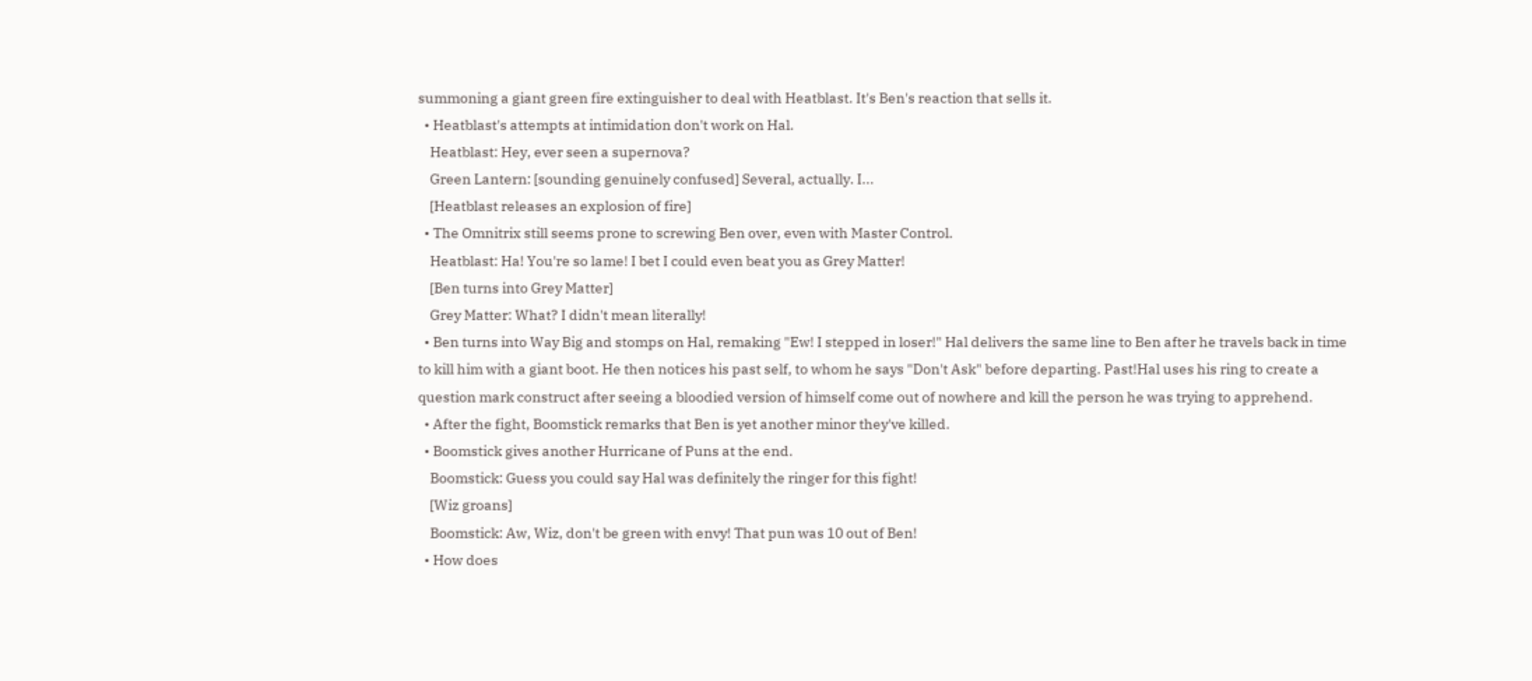summoning a giant green fire extinguisher to deal with Heatblast. It's Ben's reaction that sells it.
  • Heatblast's attempts at intimidation don't work on Hal.
    Heatblast: Hey, ever seen a supernova?
    Green Lantern: [sounding genuinely confused] Several, actually. I...
    [Heatblast releases an explosion of fire]
  • The Omnitrix still seems prone to screwing Ben over, even with Master Control.
    Heatblast: Ha! You're so lame! I bet I could even beat you as Grey Matter!
    [Ben turns into Grey Matter]
    Grey Matter: What? I didn't mean literally!
  • Ben turns into Way Big and stomps on Hal, remaking "Ew! I stepped in loser!" Hal delivers the same line to Ben after he travels back in time to kill him with a giant boot. He then notices his past self, to whom he says "Don't Ask" before departing. Past!Hal uses his ring to create a question mark construct after seeing a bloodied version of himself come out of nowhere and kill the person he was trying to apprehend.
  • After the fight, Boomstick remarks that Ben is yet another minor they've killed.
  • Boomstick gives another Hurricane of Puns at the end.
    Boomstick: Guess you could say Hal was definitely the ringer for this fight!
    [Wiz groans]
    Boomstick: Aw, Wiz, don't be green with envy! That pun was 10 out of Ben!
  • How does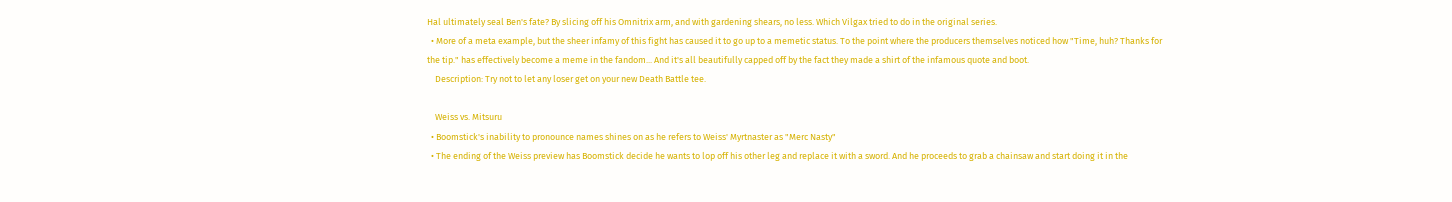Hal ultimately seal Ben's fate? By slicing off his Omnitrix arm, and with gardening shears, no less. Which Vilgax tried to do in the original series.
  • More of a meta example, but the sheer infamy of this fight has caused it to go up to a memetic status. To the point where the producers themselves noticed how "Time, huh? Thanks for the tip." has effectively become a meme in the fandom... And it's all beautifully capped off by the fact they made a shirt of the infamous quote and boot.
    Description: Try not to let any loser get on your new Death Battle tee.

    Weiss vs. Mitsuru
  • Boomstick's inability to pronounce names shines on as he refers to Weiss' Myrtnaster as "Merc Nasty"
  • The ending of the Weiss preview has Boomstick decide he wants to lop off his other leg and replace it with a sword. And he proceeds to grab a chainsaw and start doing it in the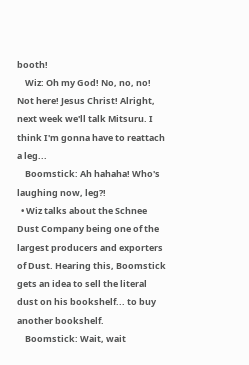booth!
    Wiz: Oh my God! No, no, no! Not here! Jesus Christ! Alright, next week we'll talk Mitsuru. I think I'm gonna have to reattach a leg...
    Boomstick: Ah hahaha! Who's laughing now, leg?!
  • Wiz talks about the Schnee Dust Company being one of the largest producers and exporters of Dust. Hearing this, Boomstick gets an idea to sell the literal dust on his bookshelf... to buy another bookshelf.
    Boomstick: Wait, wait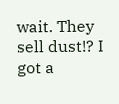wait. They sell dust!? I got a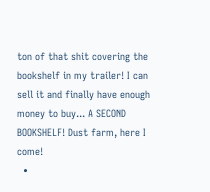ton of that shit covering the bookshelf in my trailer! I can sell it and finally have enough money to buy... A SECOND BOOKSHELF! Dust farm, here I come!
  •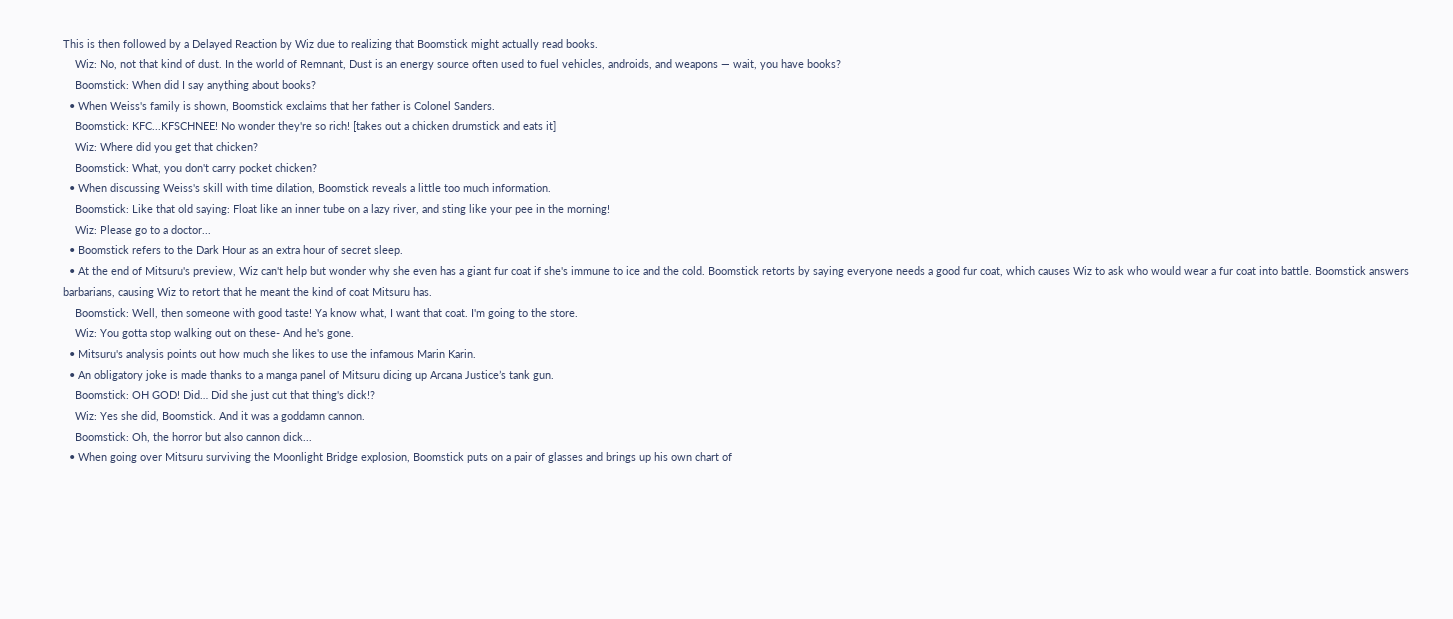This is then followed by a Delayed Reaction by Wiz due to realizing that Boomstick might actually read books.
    Wiz: No, not that kind of dust. In the world of Remnant, Dust is an energy source often used to fuel vehicles, androids, and weapons — wait, you have books?
    Boomstick: When did I say anything about books?
  • When Weiss's family is shown, Boomstick exclaims that her father is Colonel Sanders.
    Boomstick: KFC...KFSCHNEE! No wonder they're so rich! [takes out a chicken drumstick and eats it]
    Wiz: Where did you get that chicken?
    Boomstick: What, you don't carry pocket chicken?
  • When discussing Weiss's skill with time dilation, Boomstick reveals a little too much information.
    Boomstick: Like that old saying: Float like an inner tube on a lazy river, and sting like your pee in the morning!
    Wiz: Please go to a doctor...
  • Boomstick refers to the Dark Hour as an extra hour of secret sleep.
  • At the end of Mitsuru's preview, Wiz can't help but wonder why she even has a giant fur coat if she's immune to ice and the cold. Boomstick retorts by saying everyone needs a good fur coat, which causes Wiz to ask who would wear a fur coat into battle. Boomstick answers barbarians, causing Wiz to retort that he meant the kind of coat Mitsuru has.
    Boomstick: Well, then someone with good taste! Ya know what, I want that coat. I'm going to the store.
    Wiz: You gotta stop walking out on these- And he's gone.
  • Mitsuru's analysis points out how much she likes to use the infamous Marin Karin.
  • An obligatory joke is made thanks to a manga panel of Mitsuru dicing up Arcana Justice’s tank gun.
    Boomstick: OH GOD! Did… Did she just cut that thing's dick!?
    Wiz: Yes she did, Boomstick. And it was a goddamn cannon.
    Boomstick: Oh, the horror but also cannon dick...
  • When going over Mitsuru surviving the Moonlight Bridge explosion, Boomstick puts on a pair of glasses and brings up his own chart of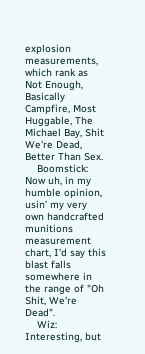explosion measurements, which rank as Not Enough, Basically Campfire, Most Huggable, The Michael Bay, Shit We're Dead, Better Than Sex.
    Boomstick: Now uh, in my humble opinion, usin' my very own handcrafted munitions measurement chart, I’d say this blast falls somewhere in the range of "Oh Shit, We're Dead".
    Wiz: Interesting, but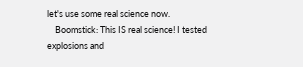let's use some real science now.
    Boomstick: This IS real science! I tested explosions and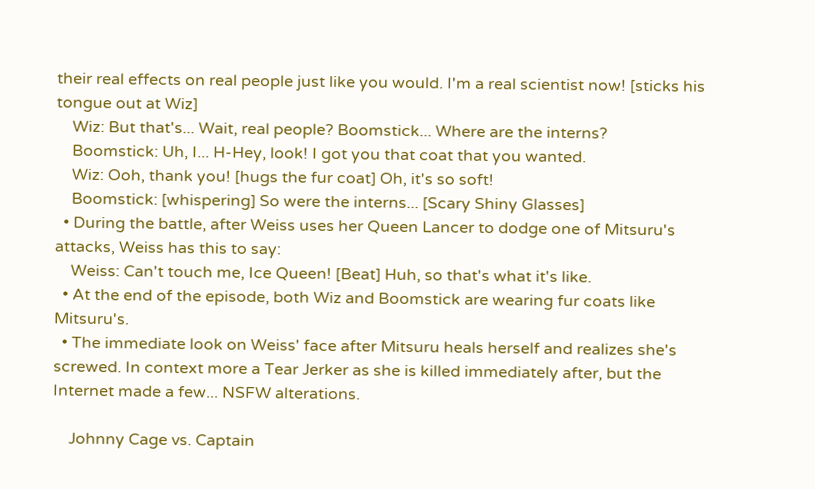their real effects on real people just like you would. I'm a real scientist now! [sticks his tongue out at Wiz]
    Wiz: But that's... Wait, real people? Boomstick... Where are the interns?
    Boomstick: Uh, I... H-Hey, look! I got you that coat that you wanted.
    Wiz: Ooh, thank you! [hugs the fur coat] Oh, it's so soft!
    Boomstick: [whispering] So were the interns... [Scary Shiny Glasses]
  • During the battle, after Weiss uses her Queen Lancer to dodge one of Mitsuru's attacks, Weiss has this to say:
    Weiss: Can't touch me, Ice Queen! [Beat] Huh, so that's what it's like.
  • At the end of the episode, both Wiz and Boomstick are wearing fur coats like Mitsuru's.
  • The immediate look on Weiss' face after Mitsuru heals herself and realizes she's screwed. In context more a Tear Jerker as she is killed immediately after, but the Internet made a few... NSFW alterations.

    Johnny Cage vs. Captain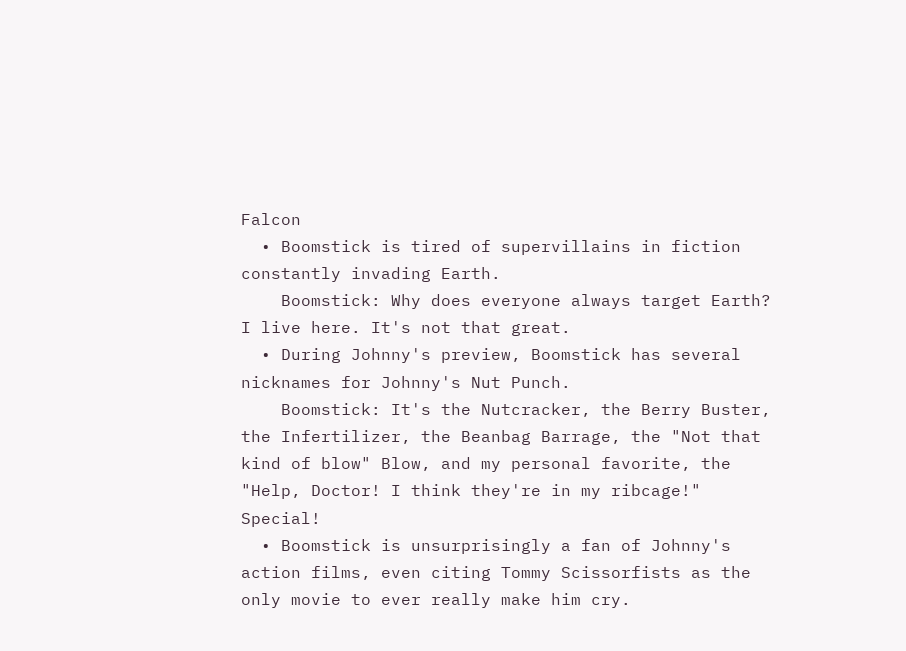Falcon
  • Boomstick is tired of supervillains in fiction constantly invading Earth.
    Boomstick: Why does everyone always target Earth? I live here. It's not that great.
  • During Johnny's preview, Boomstick has several nicknames for Johnny's Nut Punch.
    Boomstick: It's the Nutcracker, the Berry Buster, the Infertilizer, the Beanbag Barrage, the "Not that kind of blow" Blow, and my personal favorite, the "Help, Doctor! I think they're in my ribcage!" Special!
  • Boomstick is unsurprisingly a fan of Johnny's action films, even citing Tommy Scissorfists as the only movie to ever really make him cry.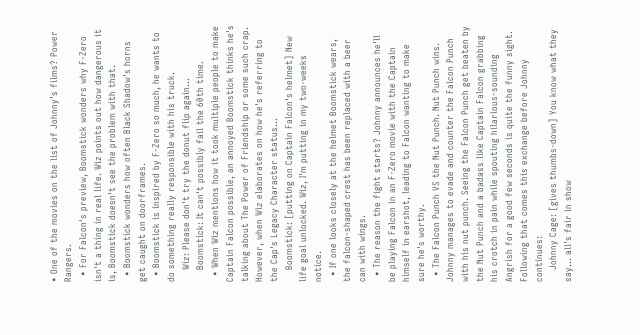• One of the movies on the list of Johnny's films? Power Rangers.
  • For Falcon's preview, Boomstick wonders why F-Zero isn't a thing in real life. Wiz points out how dangerous it is, Boomstick doesn't see the problem with that.
  • Boomstick wonders how often Black Shadow's horns get caught on doorframes.
  • Boomstick is inspired by F-Zero so much, he wants to do something really responsible with his truck.
    Wiz: Please don't try the donut flip again...
    Boomstick: It can't possibly fail the 60th time.
  • When Wiz mentions how it took multiple people to make Captain Falcon possible, an annoyed Boomstick thinks he's talking about The Power of Friendship or some such crap. However, when Wiz elaborates on how he's referring to the Cap's Legacy Character status...
    Boomstick: [putting on Captain Falcon's helmet] New life goal unlocked. Wiz, I'm putting in my two-weeks notice.
  • If one looks closely at the helmet Boomstick wears, the falcon-shaped crest has been replaced with a beer can with wings.
  • The reason the fight starts? Johnny announces he'll be playing Falcon in an F-Zero movie with the Captain himself in earshot, leading to Falcon wanting to make sure he's worthy.
  • The Falcon Punch VS the Nut Punch. Nut Punch wins. Johnny manages to evade and counter the Falcon Punch with his nut punch. Seeing the Falcon Punch get beaten by the Nut Punch and a badass like Captain Falcon grabbing his crotch in pain while spouting hilarious-sounding Angrish for a good few seconds is quite the funny sight. Following that comes this exchange before Johnny continues:
    Johnny Cage: [gives thumbs-down] You know what they say... all's fair in show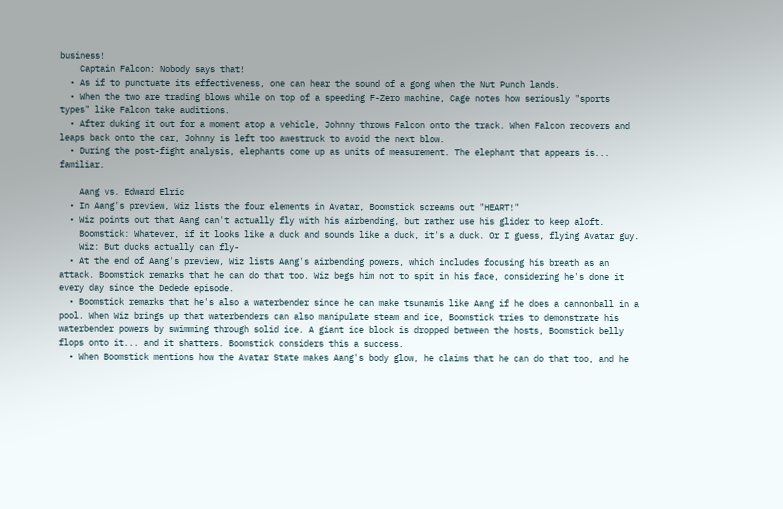business!
    Captain Falcon: Nobody says that!
  • As if to punctuate its effectiveness, one can hear the sound of a gong when the Nut Punch lands.
  • When the two are trading blows while on top of a speeding F-Zero machine, Cage notes how seriously "sports types" like Falcon take auditions.
  • After duking it out for a moment atop a vehicle, Johnny throws Falcon onto the track. When Falcon recovers and leaps back onto the car, Johnny is left too awestruck to avoid the next blow.
  • During the post-fight analysis, elephants come up as units of measurement. The elephant that appears is... familiar.

    Aang vs. Edward Elric
  • In Aang's preview, Wiz lists the four elements in Avatar, Boomstick screams out "HEART!"
  • Wiz points out that Aang can't actually fly with his airbending, but rather use his glider to keep aloft.
    Boomstick: Whatever, if it looks like a duck and sounds like a duck, it's a duck. Or I guess, flying Avatar guy.
    Wiz: But ducks actually can fly-
  • At the end of Aang's preview, Wiz lists Aang's airbending powers, which includes focusing his breath as an attack. Boomstick remarks that he can do that too. Wiz begs him not to spit in his face, considering he's done it every day since the Dedede episode.
  • Boomstick remarks that he's also a waterbender since he can make tsunamis like Aang if he does a cannonball in a pool. When Wiz brings up that waterbenders can also manipulate steam and ice, Boomstick tries to demonstrate his waterbender powers by swimming through solid ice. A giant ice block is dropped between the hosts, Boomstick belly flops onto it... and it shatters. Boomstick considers this a success.
  • When Boomstick mentions how the Avatar State makes Aang's body glow, he claims that he can do that too, and he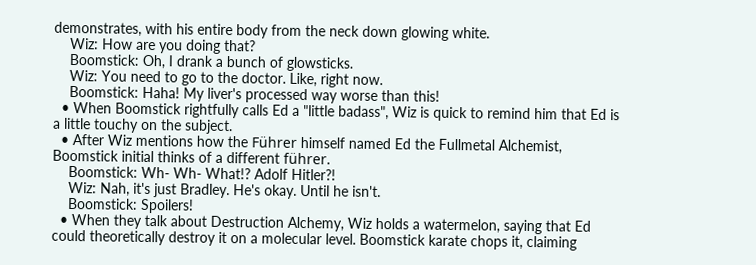demonstrates, with his entire body from the neck down glowing white.
    Wiz: How are you doing that?
    Boomstick: Oh, I drank a bunch of glowsticks.
    Wiz: You need to go to the doctor. Like, right now.
    Boomstick: Haha! My liver's processed way worse than this!
  • When Boomstick rightfully calls Ed a "little badass", Wiz is quick to remind him that Ed is a little touchy on the subject.
  • After Wiz mentions how the Führer himself named Ed the Fullmetal Alchemist, Boomstick initial thinks of a different führer.
    Boomstick: Wh- Wh- What!? Adolf Hitler?!
    Wiz: Nah, it's just Bradley. He's okay. Until he isn't.
    Boomstick: Spoilers!
  • When they talk about Destruction Alchemy, Wiz holds a watermelon, saying that Ed could theoretically destroy it on a molecular level. Boomstick karate chops it, claiming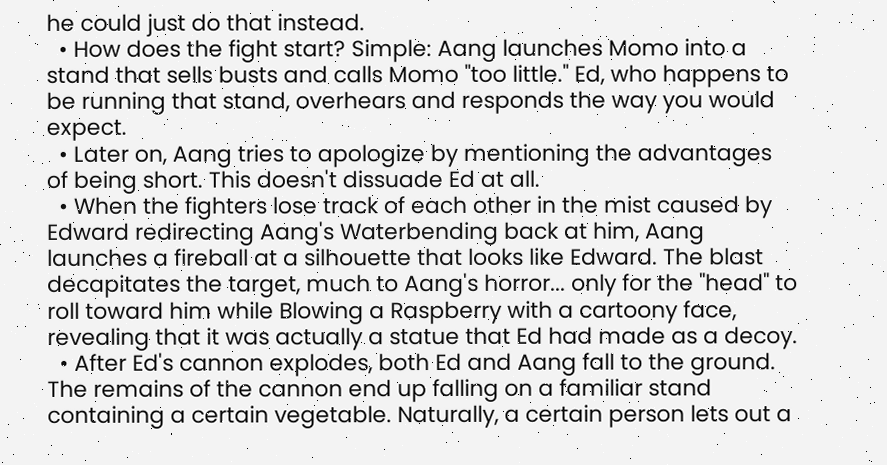he could just do that instead.
  • How does the fight start? Simple: Aang launches Momo into a stand that sells busts and calls Momo "too little." Ed, who happens to be running that stand, overhears and responds the way you would expect.
  • Later on, Aang tries to apologize by mentioning the advantages of being short. This doesn't dissuade Ed at all.
  • When the fighters lose track of each other in the mist caused by Edward redirecting Aang's Waterbending back at him, Aang launches a fireball at a silhouette that looks like Edward. The blast decapitates the target, much to Aang's horror... only for the "head" to roll toward him while Blowing a Raspberry with a cartoony face, revealing that it was actually a statue that Ed had made as a decoy.
  • After Ed's cannon explodes, both Ed and Aang fall to the ground. The remains of the cannon end up falling on a familiar stand containing a certain vegetable. Naturally, a certain person lets out a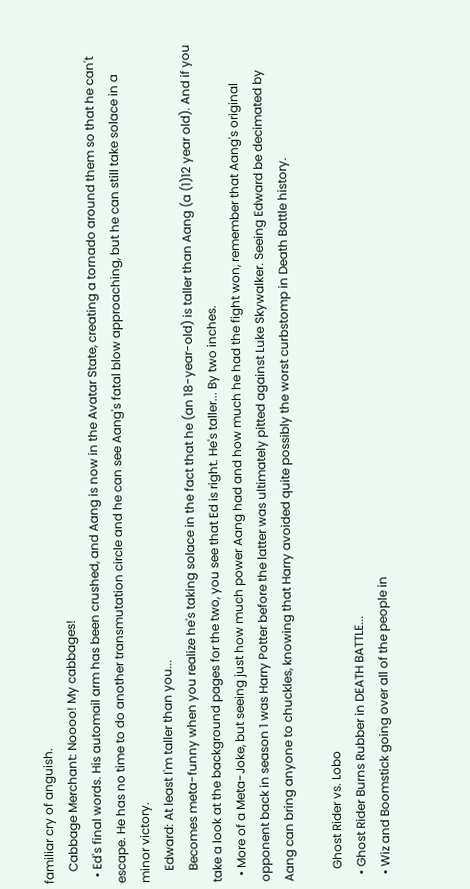familiar cry of anguish.
    Cabbage Merchant: Noooo! My cabbages!
  • Ed's final words. His automail arm has been crushed, and Aang is now in the Avatar State, creating a tornado around them so that he can't escape. He has no time to do another transmutation circle and he can see Aang's fatal blow approaching, but he can still take solace in a minor victory.
    Edward: At least I'm taller than you...
    Becomes meta-funny when you realize he's taking solace in the fact that he (an 18-year-old) is taller than Aang (a (1)12 year old). And if you take a look at the background pages for the two, you see that Ed is right. He's taller... By two inches.
  • More of a Meta-Joke, but seeing just how much power Aang had and how much he had the fight won, remember that Aang's original opponent back in season 1 was Harry Potter before the latter was ultimately pitted against Luke Skywalker. Seeing Edward be decimated by Aang can bring anyone to chuckles, knowing that Harry avoided quite possibly the worst curbstomp in Death Battle history.

    Ghost Rider vs. Lobo
  • Ghost Rider Burns Rubber in DEATH BATTLE...
  • Wiz and Boomstick going over all of the people in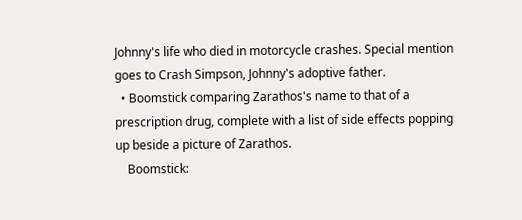Johnny's life who died in motorcycle crashes. Special mention goes to Crash Simpson, Johnny's adoptive father.
  • Boomstick comparing Zarathos's name to that of a prescription drug, complete with a list of side effects popping up beside a picture of Zarathos.
    Boomstick: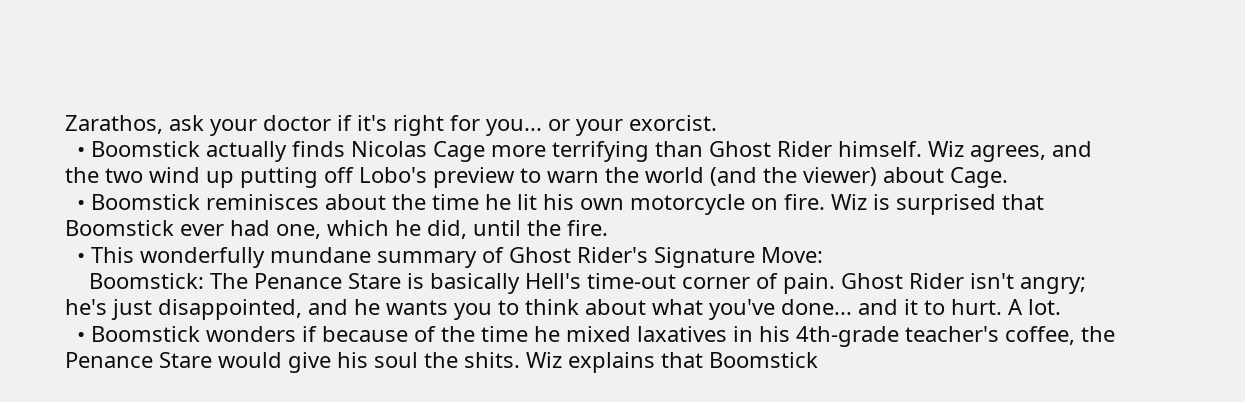Zarathos, ask your doctor if it's right for you... or your exorcist.
  • Boomstick actually finds Nicolas Cage more terrifying than Ghost Rider himself. Wiz agrees, and the two wind up putting off Lobo's preview to warn the world (and the viewer) about Cage.
  • Boomstick reminisces about the time he lit his own motorcycle on fire. Wiz is surprised that Boomstick ever had one, which he did, until the fire.
  • This wonderfully mundane summary of Ghost Rider's Signature Move:
    Boomstick: The Penance Stare is basically Hell's time-out corner of pain. Ghost Rider isn't angry; he's just disappointed, and he wants you to think about what you've done... and it to hurt. A lot.
  • Boomstick wonders if because of the time he mixed laxatives in his 4th-grade teacher's coffee, the Penance Stare would give his soul the shits. Wiz explains that Boomstick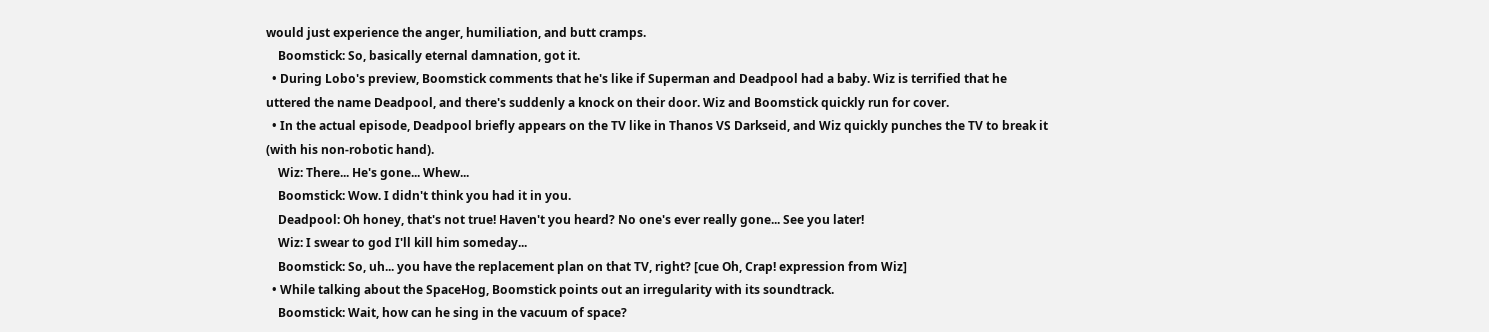would just experience the anger, humiliation, and butt cramps.
    Boomstick: So, basically eternal damnation, got it.
  • During Lobo's preview, Boomstick comments that he's like if Superman and Deadpool had a baby. Wiz is terrified that he uttered the name Deadpool, and there's suddenly a knock on their door. Wiz and Boomstick quickly run for cover.
  • In the actual episode, Deadpool briefly appears on the TV like in Thanos VS Darkseid, and Wiz quickly punches the TV to break it (with his non-robotic hand).
    Wiz: There... He's gone... Whew...
    Boomstick: Wow. I didn't think you had it in you.
    Deadpool: Oh honey, that's not true! Haven't you heard? No one's ever really gone... See you later!
    Wiz: I swear to god I'll kill him someday...
    Boomstick: So, uh... you have the replacement plan on that TV, right? [cue Oh, Crap! expression from Wiz]
  • While talking about the SpaceHog, Boomstick points out an irregularity with its soundtrack.
    Boomstick: Wait, how can he sing in the vacuum of space?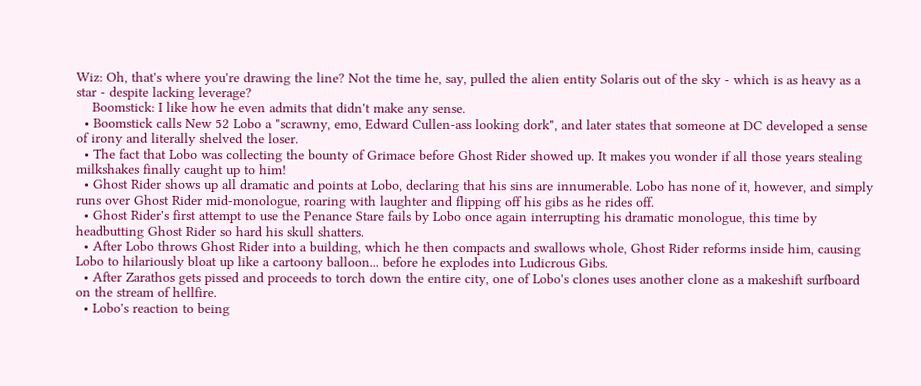Wiz: Oh, that's where you're drawing the line? Not the time he, say, pulled the alien entity Solaris out of the sky - which is as heavy as a star - despite lacking leverage?
    Boomstick: I like how he even admits that didn't make any sense.
  • Boomstick calls New 52 Lobo a "scrawny, emo, Edward Cullen-ass looking dork", and later states that someone at DC developed a sense of irony and literally shelved the loser.
  • The fact that Lobo was collecting the bounty of Grimace before Ghost Rider showed up. It makes you wonder if all those years stealing milkshakes finally caught up to him!
  • Ghost Rider shows up all dramatic and points at Lobo, declaring that his sins are innumerable. Lobo has none of it, however, and simply runs over Ghost Rider mid-monologue, roaring with laughter and flipping off his gibs as he rides off.
  • Ghost Rider's first attempt to use the Penance Stare fails by Lobo once again interrupting his dramatic monologue, this time by headbutting Ghost Rider so hard his skull shatters.
  • After Lobo throws Ghost Rider into a building, which he then compacts and swallows whole, Ghost Rider reforms inside him, causing Lobo to hilariously bloat up like a cartoony balloon... before he explodes into Ludicrous Gibs.
  • After Zarathos gets pissed and proceeds to torch down the entire city, one of Lobo's clones uses another clone as a makeshift surfboard on the stream of hellfire.
  • Lobo's reaction to being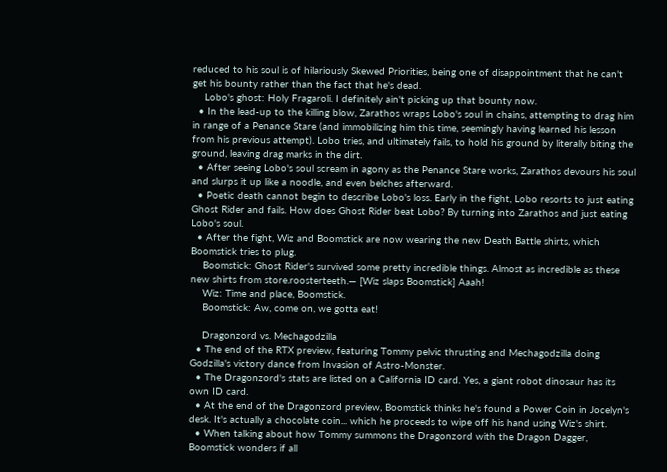reduced to his soul is of hilariously Skewed Priorities, being one of disappointment that he can't get his bounty rather than the fact that he's dead.
    Lobo's ghost: Holy Fragaroli. I definitely ain't picking up that bounty now.
  • In the lead-up to the killing blow, Zarathos wraps Lobo's soul in chains, attempting to drag him in range of a Penance Stare (and immobilizing him this time, seemingly having learned his lesson from his previous attempt). Lobo tries, and ultimately fails, to hold his ground by literally biting the ground, leaving drag marks in the dirt.
  • After seeing Lobo's soul scream in agony as the Penance Stare works, Zarathos devours his soul and slurps it up like a noodle, and even belches afterward.
  • Poetic death cannot begin to describe Lobo's loss. Early in the fight, Lobo resorts to just eating Ghost Rider and fails. How does Ghost Rider beat Lobo? By turning into Zarathos and just eating Lobo's soul.
  • After the fight, Wiz and Boomstick are now wearing the new Death Battle shirts, which Boomstick tries to plug.
    Boomstick: Ghost Rider's survived some pretty incredible things. Almost as incredible as these new shirts from store.roosterteeth.— [Wiz slaps Boomstick] Aaah!
    Wiz: Time and place, Boomstick.
    Boomstick: Aw, come on, we gotta eat!

    Dragonzord vs. Mechagodzilla
  • The end of the RTX preview, featuring Tommy pelvic thrusting and Mechagodzilla doing Godzilla's victory dance from Invasion of Astro-Monster.
  • The Dragonzord's stats are listed on a California ID card. Yes, a giant robot dinosaur has its own ID card.
  • At the end of the Dragonzord preview, Boomstick thinks he's found a Power Coin in Jocelyn's desk. It's actually a chocolate coin... which he proceeds to wipe off his hand using Wiz's shirt.
  • When talking about how Tommy summons the Dragonzord with the Dragon Dagger, Boomstick wonders if all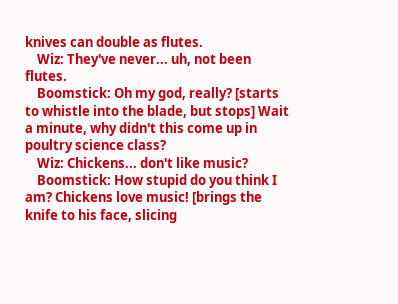knives can double as flutes.
    Wiz: They've never... uh, not been flutes.
    Boomstick: Oh my god, really? [starts to whistle into the blade, but stops] Wait a minute, why didn't this come up in poultry science class?
    Wiz: Chickens... don't like music?
    Boomstick: How stupid do you think I am? Chickens love music! [brings the knife to his face, slicing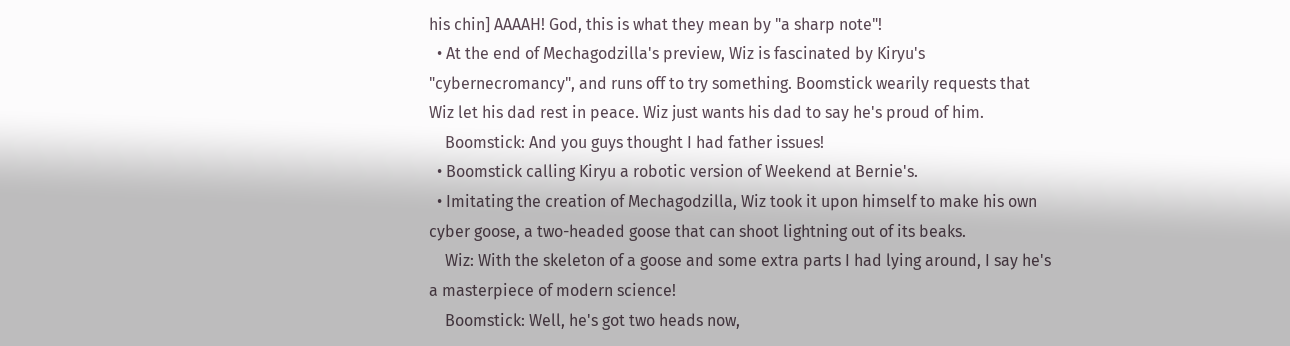his chin] AAAAH! God, this is what they mean by "a sharp note"!
  • At the end of Mechagodzilla's preview, Wiz is fascinated by Kiryu's "cybernecromancy", and runs off to try something. Boomstick wearily requests that Wiz let his dad rest in peace. Wiz just wants his dad to say he's proud of him.
    Boomstick: And you guys thought I had father issues!
  • Boomstick calling Kiryu a robotic version of Weekend at Bernie's.
  • Imitating the creation of Mechagodzilla, Wiz took it upon himself to make his own cyber goose, a two-headed goose that can shoot lightning out of its beaks.
    Wiz: With the skeleton of a goose and some extra parts I had lying around, I say he's a masterpiece of modern science!
    Boomstick: Well, he's got two heads now,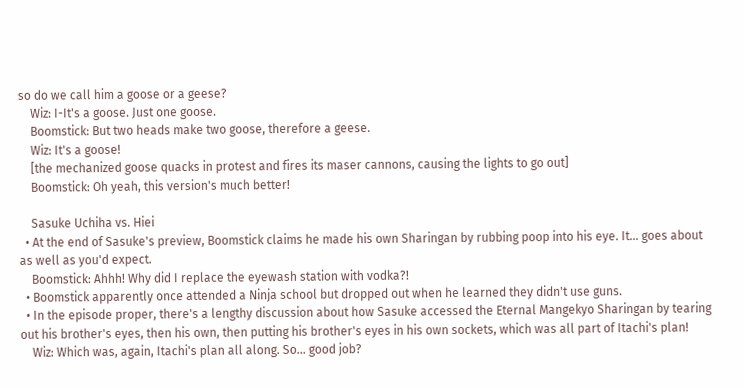so do we call him a goose or a geese?
    Wiz: I-It's a goose. Just one goose.
    Boomstick: But two heads make two goose, therefore a geese.
    Wiz: It's a goose!
    [the mechanized goose quacks in protest and fires its maser cannons, causing the lights to go out]
    Boomstick: Oh yeah, this version's much better!

    Sasuke Uchiha vs. Hiei
  • At the end of Sasuke's preview, Boomstick claims he made his own Sharingan by rubbing poop into his eye. It... goes about as well as you'd expect.
    Boomstick: Ahhh! Why did I replace the eyewash station with vodka?!
  • Boomstick apparently once attended a Ninja school but dropped out when he learned they didn't use guns.
  • In the episode proper, there's a lengthy discussion about how Sasuke accessed the Eternal Mangekyo Sharingan by tearing out his brother's eyes, then his own, then putting his brother's eyes in his own sockets, which was all part of Itachi's plan!
    Wiz: Which was, again, Itachi's plan all along. So... good job?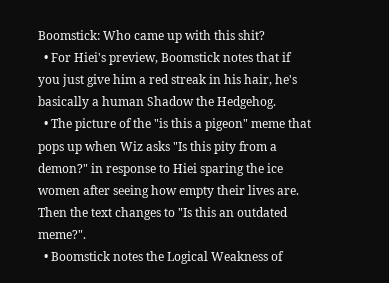Boomstick: Who came up with this shit?
  • For Hiei's preview, Boomstick notes that if you just give him a red streak in his hair, he's basically a human Shadow the Hedgehog.
  • The picture of the "is this a pigeon" meme that pops up when Wiz asks "Is this pity from a demon?" in response to Hiei sparing the ice women after seeing how empty their lives are. Then the text changes to "Is this an outdated meme?".
  • Boomstick notes the Logical Weakness of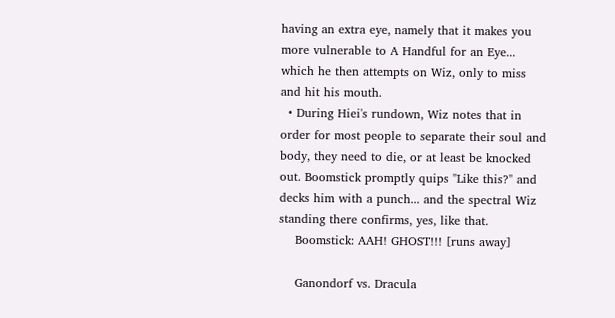having an extra eye, namely that it makes you more vulnerable to A Handful for an Eye... which he then attempts on Wiz, only to miss and hit his mouth.
  • During Hiei's rundown, Wiz notes that in order for most people to separate their soul and body, they need to die, or at least be knocked out. Boomstick promptly quips "Like this?" and decks him with a punch... and the spectral Wiz standing there confirms, yes, like that.
    Boomstick: AAH! GHOST!!! [runs away]

    Ganondorf vs. Dracula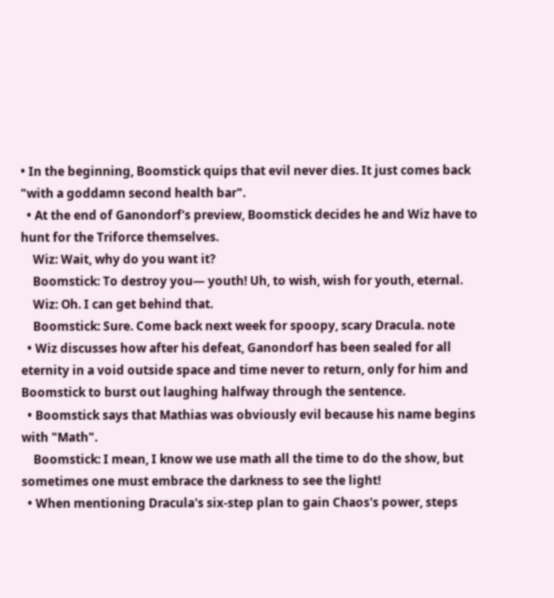• In the beginning, Boomstick quips that evil never dies. It just comes back "with a goddamn second health bar".
  • At the end of Ganondorf's preview, Boomstick decides he and Wiz have to hunt for the Triforce themselves.
    Wiz: Wait, why do you want it?
    Boomstick: To destroy you— youth! Uh, to wish, wish for youth, eternal.
    Wiz: Oh. I can get behind that.
    Boomstick: Sure. Come back next week for spoopy, scary Dracula. note
  • Wiz discusses how after his defeat, Ganondorf has been sealed for all eternity in a void outside space and time never to return, only for him and Boomstick to burst out laughing halfway through the sentence.
  • Boomstick says that Mathias was obviously evil because his name begins with "Math".
    Boomstick: I mean, I know we use math all the time to do the show, but sometimes one must embrace the darkness to see the light!
  • When mentioning Dracula's six-step plan to gain Chaos's power, steps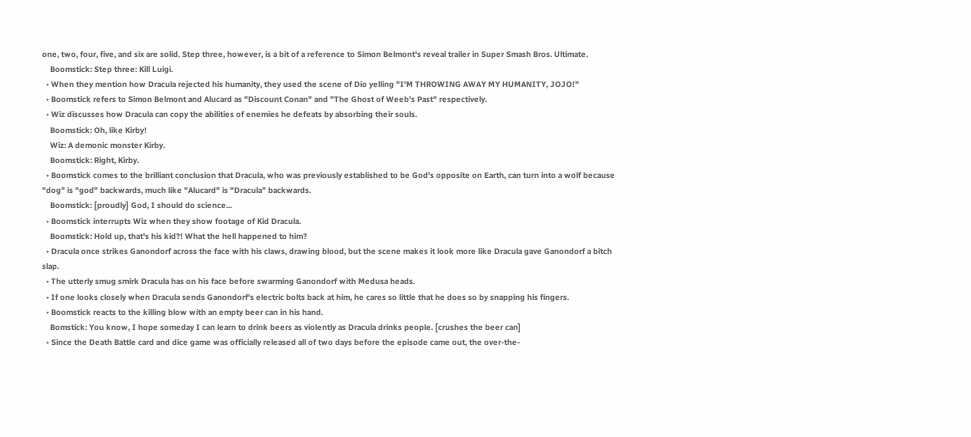one, two, four, five, and six are solid. Step three, however, is a bit of a reference to Simon Belmont's reveal trailer in Super Smash Bros. Ultimate.
    Boomstick: Step three: Kill Luigi.
  • When they mention how Dracula rejected his humanity, they used the scene of Dio yelling "I'M THROWING AWAY MY HUMANITY, JOJO!"
  • Boomstick refers to Simon Belmont and Alucard as "Discount Conan" and "The Ghost of Weeb's Past" respectively.
  • Wiz discusses how Dracula can copy the abilities of enemies he defeats by absorbing their souls.
    Boomstick: Oh, like Kirby!
    Wiz: A demonic monster Kirby.
    Boomstick: Right, Kirby.
  • Boomstick comes to the brilliant conclusion that Dracula, who was previously established to be God's opposite on Earth, can turn into a wolf because "dog" is "god" backwards, much like "Alucard" is "Dracula" backwards.
    Boomstick: [proudly] God, I should do science...
  • Boomstick interrupts Wiz when they show footage of Kid Dracula.
    Boomstick: Hold up, that's his kid?! What the hell happened to him?
  • Dracula once strikes Ganondorf across the face with his claws, drawing blood, but the scene makes it look more like Dracula gave Ganondorf a bitch slap.
  • The utterly smug smirk Dracula has on his face before swarming Ganondorf with Medusa heads.
  • If one looks closely when Dracula sends Ganondorf's electric bolts back at him, he cares so little that he does so by snapping his fingers.
  • Boomstick reacts to the killing blow with an empty beer can in his hand.
    Bomstick: You know, I hope someday I can learn to drink beers as violently as Dracula drinks people. [crushes the beer can]
  • Since the Death Battle card and dice game was officially released all of two days before the episode came out, the over-the-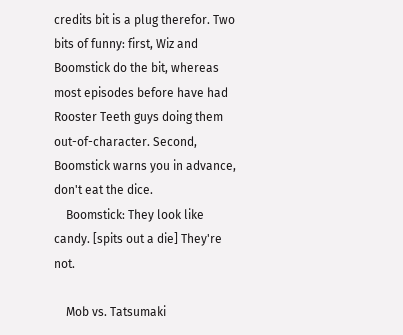credits bit is a plug therefor. Two bits of funny: first, Wiz and Boomstick do the bit, whereas most episodes before have had Rooster Teeth guys doing them out-of-character. Second, Boomstick warns you in advance, don't eat the dice.
    Boomstick: They look like candy. [spits out a die] They're not.

    Mob vs. Tatsumaki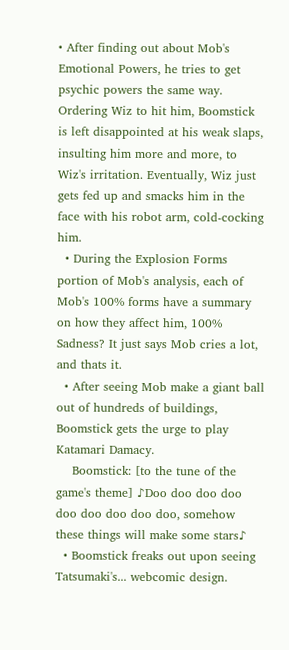• After finding out about Mob's Emotional Powers, he tries to get psychic powers the same way. Ordering Wiz to hit him, Boomstick is left disappointed at his weak slaps, insulting him more and more, to Wiz's irritation. Eventually, Wiz just gets fed up and smacks him in the face with his robot arm, cold-cocking him.
  • During the Explosion Forms portion of Mob's analysis, each of Mob's 100% forms have a summary on how they affect him, 100% Sadness? It just says Mob cries a lot, and thats it.
  • After seeing Mob make a giant ball out of hundreds of buildings, Boomstick gets the urge to play Katamari Damacy.
    Boomstick: [to the tune of the game's theme] ♪Doo doo doo doo doo doo doo doo doo, somehow these things will make some stars♪
  • Boomstick freaks out upon seeing Tatsumaki's... webcomic design.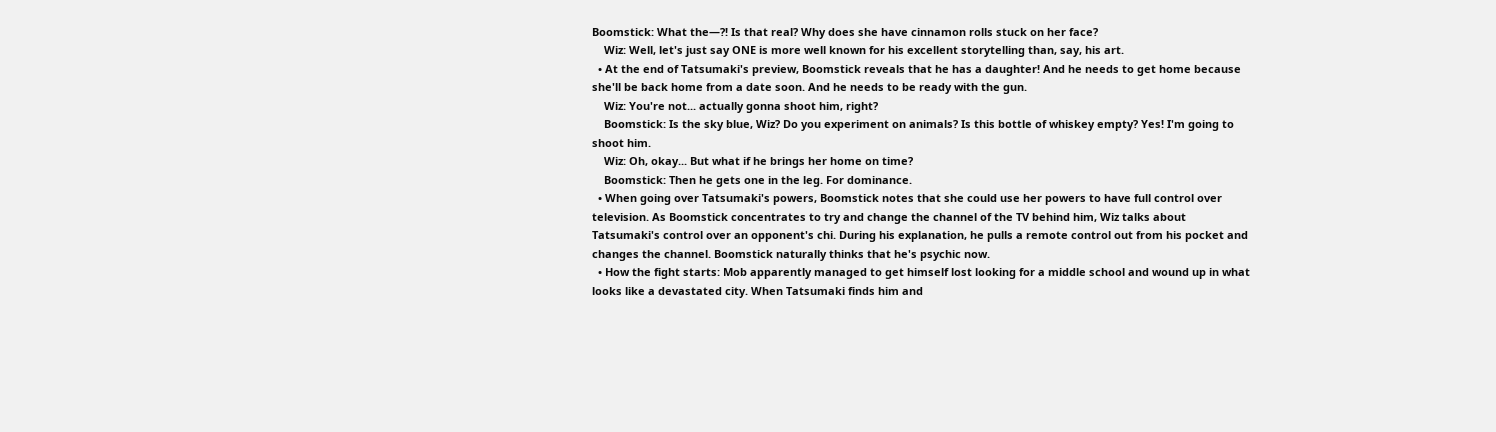Boomstick: What the—?! Is that real? Why does she have cinnamon rolls stuck on her face?
    Wiz: Well, let's just say ONE is more well known for his excellent storytelling than, say, his art.
  • At the end of Tatsumaki's preview, Boomstick reveals that he has a daughter! And he needs to get home because she'll be back home from a date soon. And he needs to be ready with the gun.
    Wiz: You're not... actually gonna shoot him, right?
    Boomstick: Is the sky blue, Wiz? Do you experiment on animals? Is this bottle of whiskey empty? Yes! I'm going to shoot him.
    Wiz: Oh, okay... But what if he brings her home on time?
    Boomstick: Then he gets one in the leg. For dominance.
  • When going over Tatsumaki's powers, Boomstick notes that she could use her powers to have full control over television. As Boomstick concentrates to try and change the channel of the TV behind him, Wiz talks about Tatsumaki's control over an opponent's chi. During his explanation, he pulls a remote control out from his pocket and changes the channel. Boomstick naturally thinks that he's psychic now.
  • How the fight starts: Mob apparently managed to get himself lost looking for a middle school and wound up in what looks like a devastated city. When Tatsumaki finds him and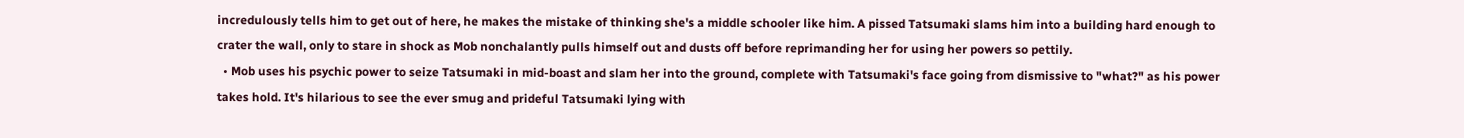incredulously tells him to get out of here, he makes the mistake of thinking she's a middle schooler like him. A pissed Tatsumaki slams him into a building hard enough to crater the wall, only to stare in shock as Mob nonchalantly pulls himself out and dusts off before reprimanding her for using her powers so pettily.
  • Mob uses his psychic power to seize Tatsumaki in mid-boast and slam her into the ground, complete with Tatsumaki's face going from dismissive to "what?" as his power takes hold. It's hilarious to see the ever smug and prideful Tatsumaki lying with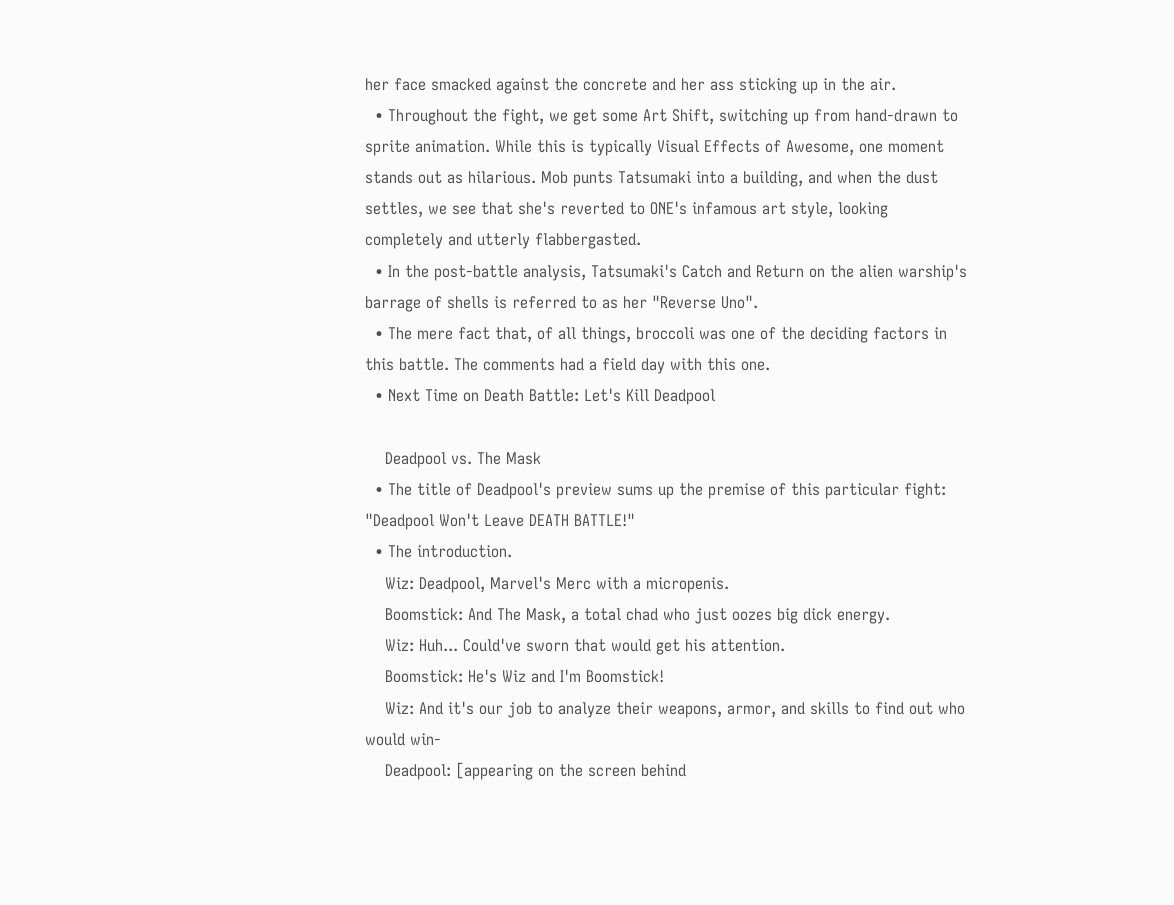her face smacked against the concrete and her ass sticking up in the air.
  • Throughout the fight, we get some Art Shift, switching up from hand-drawn to sprite animation. While this is typically Visual Effects of Awesome, one moment stands out as hilarious. Mob punts Tatsumaki into a building, and when the dust settles, we see that she's reverted to ONE's infamous art style, looking completely and utterly flabbergasted.
  • In the post-battle analysis, Tatsumaki's Catch and Return on the alien warship's barrage of shells is referred to as her "Reverse Uno".
  • The mere fact that, of all things, broccoli was one of the deciding factors in this battle. The comments had a field day with this one.
  • Next Time on Death Battle: Let's Kill Deadpool

    Deadpool vs. The Mask
  • The title of Deadpool's preview sums up the premise of this particular fight: "Deadpool Won't Leave DEATH BATTLE!"
  • The introduction.
    Wiz: Deadpool, Marvel's Merc with a micropenis.
    Boomstick: And The Mask, a total chad who just oozes big dick energy.
    Wiz: Huh... Could've sworn that would get his attention.
    Boomstick: He's Wiz and I'm Boomstick!
    Wiz: And it's our job to analyze their weapons, armor, and skills to find out who would win-
    Deadpool: [appearing on the screen behind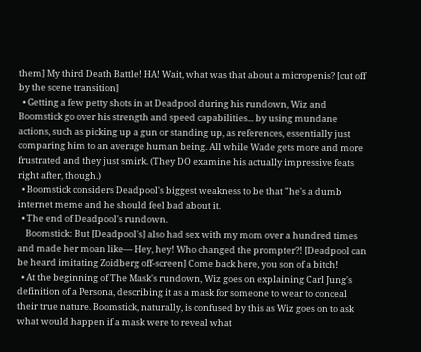them] My third Death Battle! HA! Wait, what was that about a micropenis? [cut off by the scene transition]
  • Getting a few petty shots in at Deadpool during his rundown, Wiz and Boomstick go over his strength and speed capabilities... by using mundane actions, such as picking up a gun or standing up, as references, essentially just comparing him to an average human being. All while Wade gets more and more frustrated and they just smirk. (They DO examine his actually impressive feats right after, though.)
  • Boomstick considers Deadpool's biggest weakness to be that "he's a dumb internet meme and he should feel bad about it.
  • The end of Deadpool's rundown.
    Boomstick: But [Deadpool's] also had sex with my mom over a hundred times and made her moan like— Hey, hey! Who changed the prompter?! [Deadpool can be heard imitating Zoidberg off-screen] Come back here, you son of a bitch!
  • At the beginning of The Mask's rundown, Wiz goes on explaining Carl Jung's definition of a Persona, describing it as a mask for someone to wear to conceal their true nature. Boomstick, naturally, is confused by this as Wiz goes on to ask what would happen if a mask were to reveal what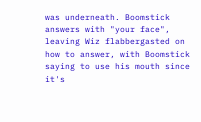was underneath. Boomstick answers with "your face", leaving Wiz flabbergasted on how to answer, with Boomstick saying to use his mouth since it's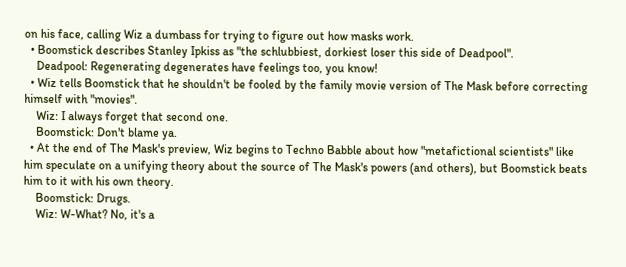on his face, calling Wiz a dumbass for trying to figure out how masks work.
  • Boomstick describes Stanley Ipkiss as "the schlubbiest, dorkiest loser this side of Deadpool".
    Deadpool: Regenerating degenerates have feelings too, you know!
  • Wiz tells Boomstick that he shouldn't be fooled by the family movie version of The Mask before correcting himself with "movies".
    Wiz: I always forget that second one.
    Boomstick: Don't blame ya.
  • At the end of The Mask's preview, Wiz begins to Techno Babble about how "metafictional scientists" like him speculate on a unifying theory about the source of The Mask's powers (and others), but Boomstick beats him to it with his own theory.
    Boomstick: Drugs.
    Wiz: W-What? No, it's a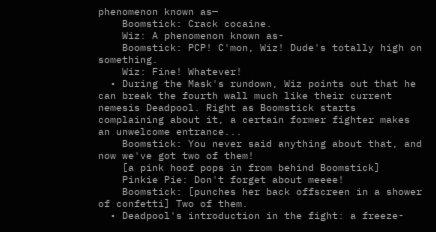phenomenon known as—
    Boomstick: Crack cocaine.
    Wiz: A phenomenon known as-
    Boomstick: PCP! C'mon, Wiz! Dude's totally high on something.
    Wiz: Fine! Whatever!
  • During the Mask's rundown, Wiz points out that he can break the fourth wall much like their current nemesis Deadpool. Right as Boomstick starts complaining about it, a certain former fighter makes an unwelcome entrance...
    Boomstick: You never said anything about that, and now we've got two of them!
    [a pink hoof pops in from behind Boomstick]
    Pinkie Pie: Don't forget about meeee!
    Boomstick: [punches her back offscreen in a shower of confetti] Two of them.
  • Deadpool's introduction in the fight: a freeze-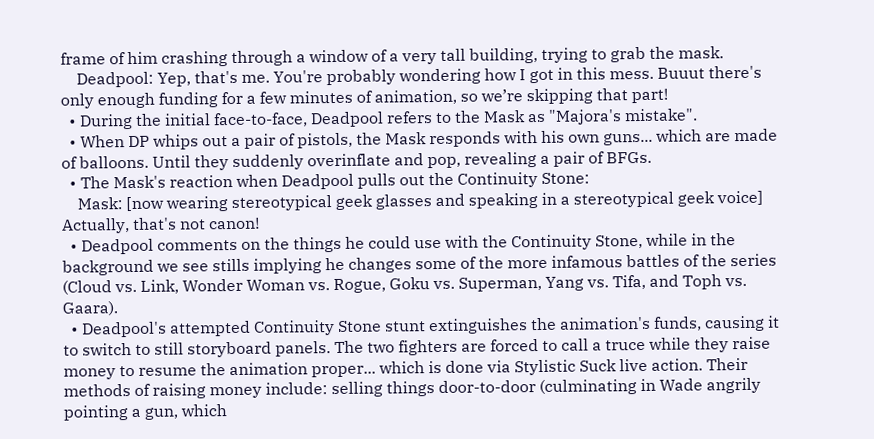frame of him crashing through a window of a very tall building, trying to grab the mask.
    Deadpool: Yep, that's me. You're probably wondering how I got in this mess. Buuut there's only enough funding for a few minutes of animation, so we’re skipping that part!
  • During the initial face-to-face, Deadpool refers to the Mask as "Majora's mistake".
  • When DP whips out a pair of pistols, the Mask responds with his own guns... which are made of balloons. Until they suddenly overinflate and pop, revealing a pair of BFGs.
  • The Mask's reaction when Deadpool pulls out the Continuity Stone:
    Mask: [now wearing stereotypical geek glasses and speaking in a stereotypical geek voice] Actually, that's not canon!
  • Deadpool comments on the things he could use with the Continuity Stone, while in the background we see stills implying he changes some of the more infamous battles of the series (Cloud vs. Link, Wonder Woman vs. Rogue, Goku vs. Superman, Yang vs. Tifa, and Toph vs. Gaara).
  • Deadpool's attempted Continuity Stone stunt extinguishes the animation's funds, causing it to switch to still storyboard panels. The two fighters are forced to call a truce while they raise money to resume the animation proper... which is done via Stylistic Suck live action. Their methods of raising money include: selling things door-to-door (culminating in Wade angrily pointing a gun, which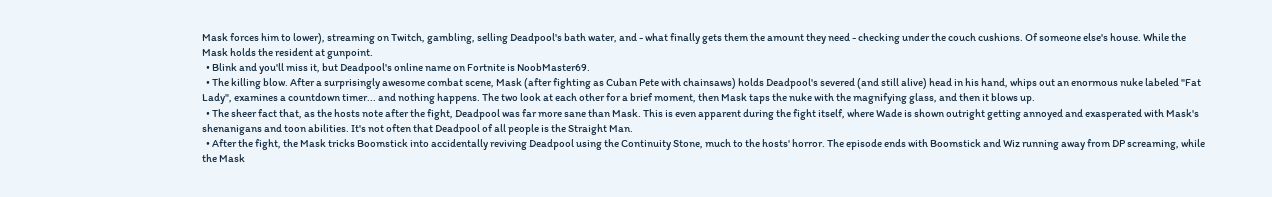Mask forces him to lower), streaming on Twitch, gambling, selling Deadpool's bath water, and - what finally gets them the amount they need - checking under the couch cushions. Of someone else's house. While the Mask holds the resident at gunpoint.
  • Blink and you'll miss it, but Deadpool's online name on Fortnite is NoobMaster69.
  • The killing blow. After a surprisingly awesome combat scene, Mask (after fighting as Cuban Pete with chainsaws) holds Deadpool's severed (and still alive) head in his hand, whips out an enormous nuke labeled "Fat Lady", examines a countdown timer... and nothing happens. The two look at each other for a brief moment, then Mask taps the nuke with the magnifying glass, and then it blows up.
  • The sheer fact that, as the hosts note after the fight, Deadpool was far more sane than Mask. This is even apparent during the fight itself, where Wade is shown outright getting annoyed and exasperated with Mask's shenanigans and toon abilities. It's not often that Deadpool of all people is the Straight Man.
  • After the fight, the Mask tricks Boomstick into accidentally reviving Deadpool using the Continuity Stone, much to the hosts' horror. The episode ends with Boomstick and Wiz running away from DP screaming, while the Mask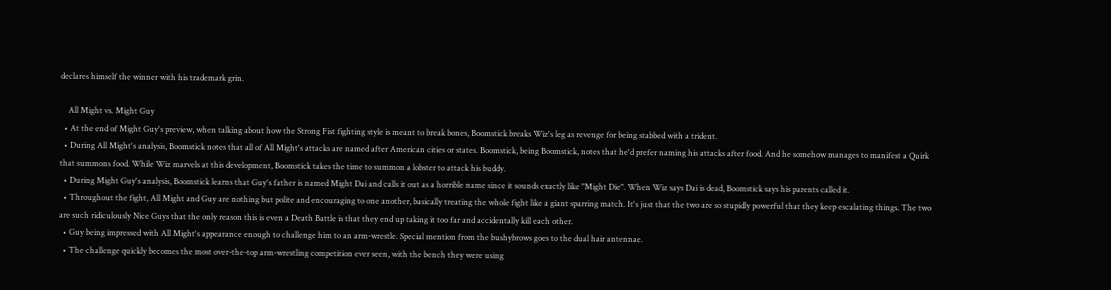declares himself the winner with his trademark grin.

    All Might vs. Might Guy
  • At the end of Might Guy's preview, when talking about how the Strong Fist fighting style is meant to break bones, Boomstick breaks Wiz's leg as revenge for being stabbed with a trident.
  • During All Might's analysis, Boomstick notes that all of All Might's attacks are named after American cities or states. Boomstick, being Boomstick, notes that he'd prefer naming his attacks after food. And he somehow manages to manifest a Quirk that summons food. While Wiz marvels at this development, Boomstick takes the time to summon a lobster to attack his buddy.
  • During Might Guy's analysis, Boomstick learns that Guy's father is named Might Dai and calls it out as a horrible name since it sounds exactly like "Might Die". When Wiz says Dai is dead, Boomstick says his parents called it.
  • Throughout the fight, All Might and Guy are nothing but polite and encouraging to one another, basically treating the whole fight like a giant sparring match. It's just that the two are so stupidly powerful that they keep escalating things. The two are such ridiculously Nice Guys that the only reason this is even a Death Battle is that they end up taking it too far and accidentally kill each other.
  • Guy being impressed with All Might's appearance enough to challenge him to an arm-wrestle. Special mention from the bushybrows goes to the dual hair antennae.
  • The challenge quickly becomes the most over-the-top arm-wrestling competition ever seen, with the bench they were using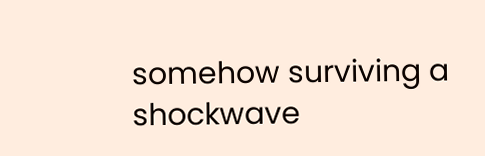somehow surviving a shockwave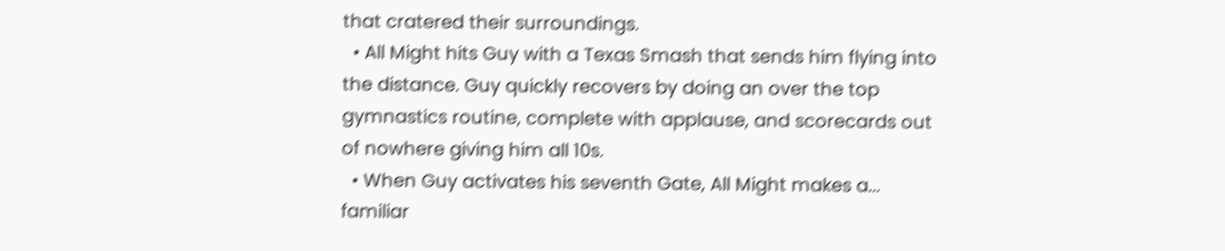that cratered their surroundings.
  • All Might hits Guy with a Texas Smash that sends him flying into the distance. Guy quickly recovers by doing an over the top gymnastics routine, complete with applause, and scorecards out of nowhere giving him all 10s.
  • When Guy activates his seventh Gate, All Might makes a... familiar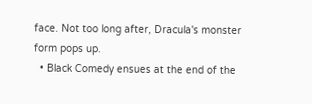face. Not too long after, Dracula's monster form pops up.
  • Black Comedy ensues at the end of the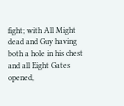fight; with All Might dead and Guy having both a hole in his chest and all Eight Gates opened,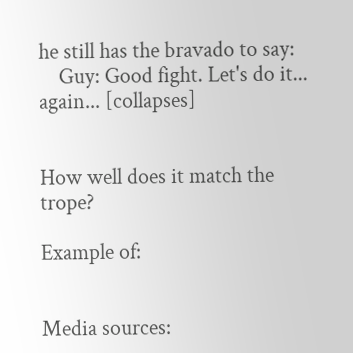he still has the bravado to say:
    Guy: Good fight. Let's do it... again... [collapses]


How well does it match the trope?

Example of:


Media sources: